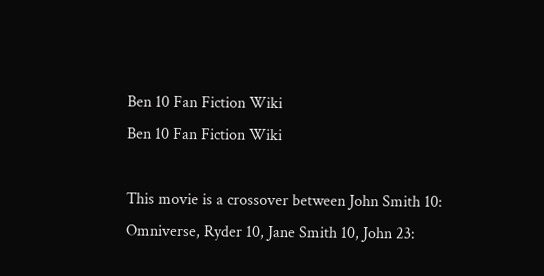Ben 10 Fan Fiction Wiki
Ben 10 Fan Fiction Wiki

This movie is a crossover between John Smith 10: Omniverse, Ryder 10, Jane Smith 10, John 23: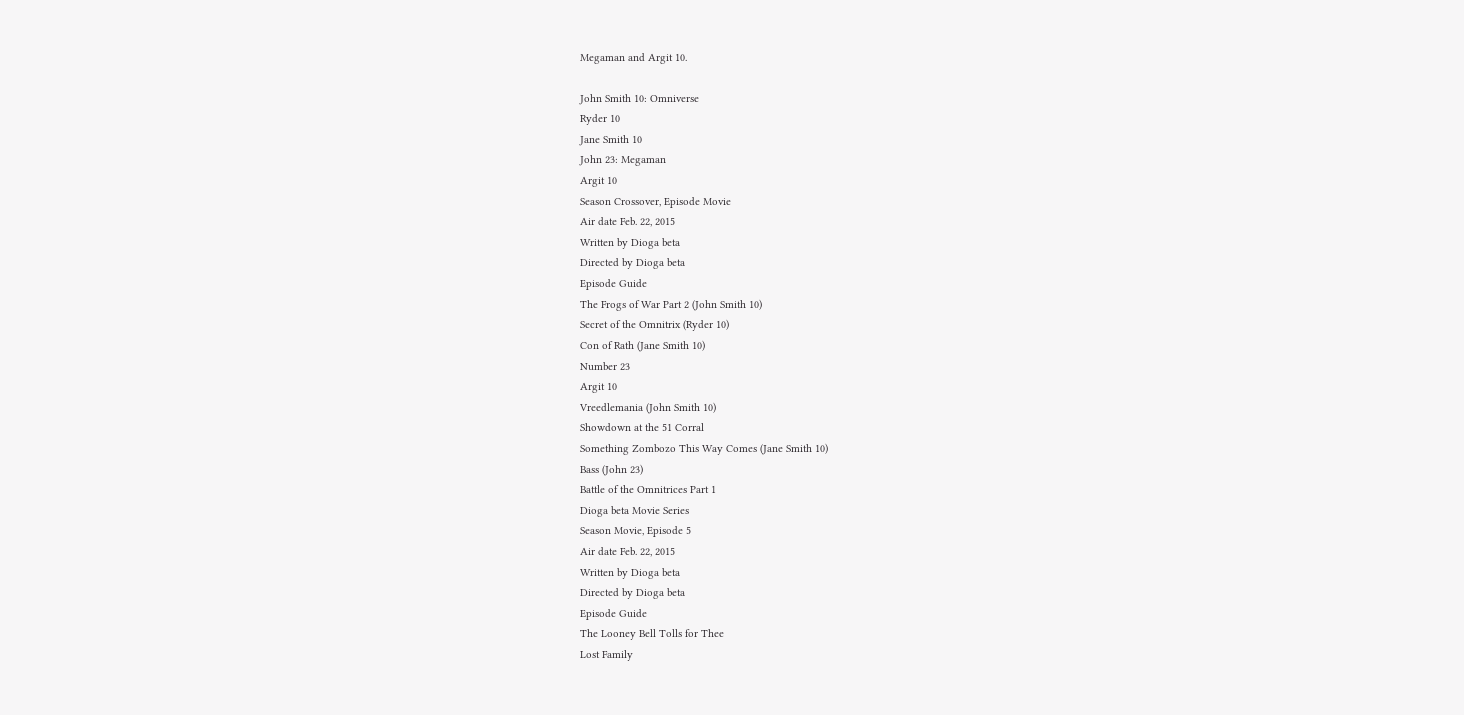Megaman and Argit 10.

John Smith 10: Omniverse
Ryder 10
Jane Smith 10
John 23: Megaman
Argit 10
Season Crossover, Episode Movie
Air date Feb. 22, 2015
Written by Dioga beta
Directed by Dioga beta
Episode Guide
The Frogs of War Part 2 (John Smith 10)
Secret of the Omnitrix (Ryder 10)
Con of Rath (Jane Smith 10)
Number 23
Argit 10
Vreedlemania (John Smith 10)
Showdown at the 51 Corral
Something Zombozo This Way Comes (Jane Smith 10)
Bass (John 23)
Battle of the Omnitrices Part 1
Dioga beta Movie Series
Season Movie, Episode 5
Air date Feb. 22, 2015
Written by Dioga beta
Directed by Dioga beta
Episode Guide
The Looney Bell Tolls for Thee
Lost Family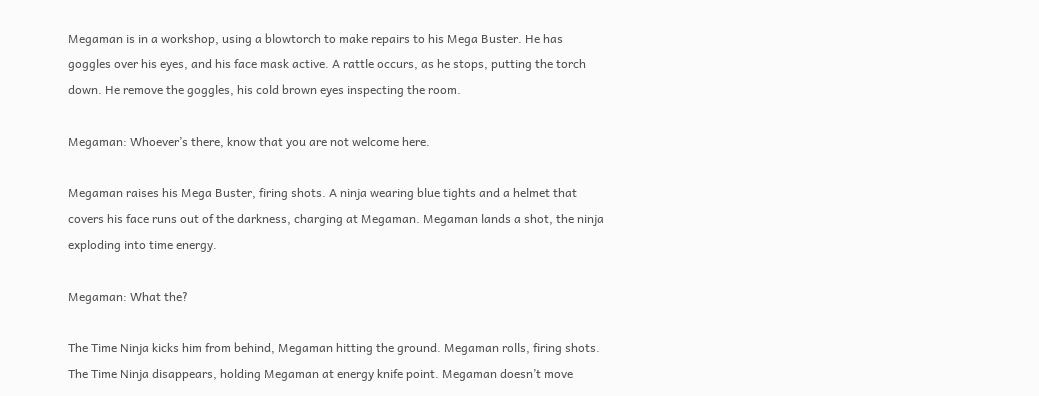Megaman is in a workshop, using a blowtorch to make repairs to his Mega Buster. He has goggles over his eyes, and his face mask active. A rattle occurs, as he stops, putting the torch down. He remove the goggles, his cold brown eyes inspecting the room.

Megaman: Whoever’s there, know that you are not welcome here.

Megaman raises his Mega Buster, firing shots. A ninja wearing blue tights and a helmet that covers his face runs out of the darkness, charging at Megaman. Megaman lands a shot, the ninja exploding into time energy.

Megaman: What the?

The Time Ninja kicks him from behind, Megaman hitting the ground. Megaman rolls, firing shots. The Time Ninja disappears, holding Megaman at energy knife point. Megaman doesn’t move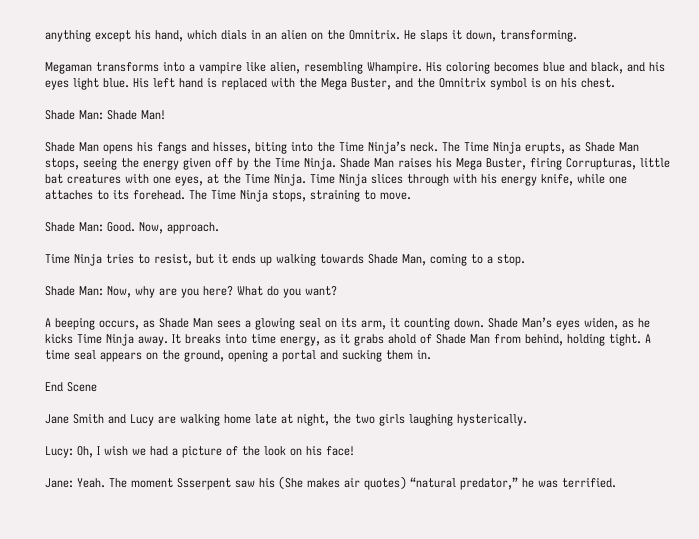anything except his hand, which dials in an alien on the Omnitrix. He slaps it down, transforming.

Megaman transforms into a vampire like alien, resembling Whampire. His coloring becomes blue and black, and his eyes light blue. His left hand is replaced with the Mega Buster, and the Omnitrix symbol is on his chest.

Shade Man: Shade Man!

Shade Man opens his fangs and hisses, biting into the Time Ninja’s neck. The Time Ninja erupts, as Shade Man stops, seeing the energy given off by the Time Ninja. Shade Man raises his Mega Buster, firing Corrupturas, little bat creatures with one eyes, at the Time Ninja. Time Ninja slices through with his energy knife, while one attaches to its forehead. The Time Ninja stops, straining to move.

Shade Man: Good. Now, approach.

Time Ninja tries to resist, but it ends up walking towards Shade Man, coming to a stop.

Shade Man: Now, why are you here? What do you want?

A beeping occurs, as Shade Man sees a glowing seal on its arm, it counting down. Shade Man’s eyes widen, as he kicks Time Ninja away. It breaks into time energy, as it grabs ahold of Shade Man from behind, holding tight. A time seal appears on the ground, opening a portal and sucking them in.

End Scene

Jane Smith and Lucy are walking home late at night, the two girls laughing hysterically.

Lucy: Oh, I wish we had a picture of the look on his face!

Jane: Yeah. The moment Ssserpent saw his (She makes air quotes) “natural predator,” he was terrified.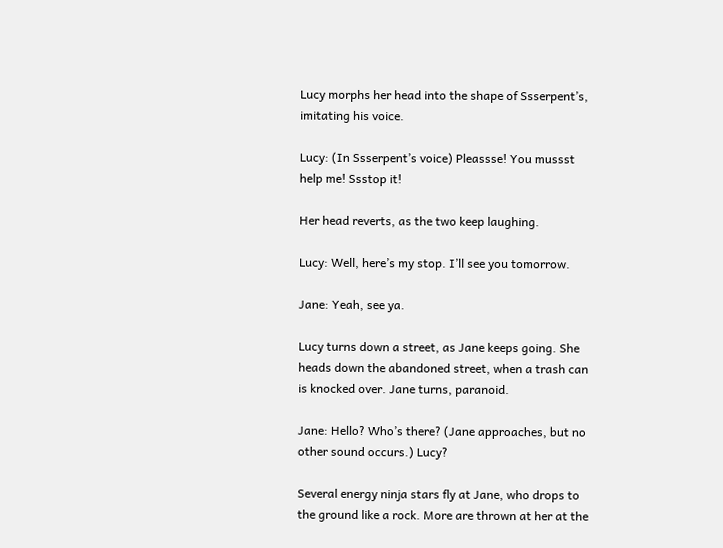Lucy morphs her head into the shape of Ssserpent’s, imitating his voice.

Lucy: (In Ssserpent’s voice) Pleassse! You mussst help me! Ssstop it!

Her head reverts, as the two keep laughing.

Lucy: Well, here’s my stop. I’ll see you tomorrow.

Jane: Yeah, see ya.

Lucy turns down a street, as Jane keeps going. She heads down the abandoned street, when a trash can is knocked over. Jane turns, paranoid.

Jane: Hello? Who’s there? (Jane approaches, but no other sound occurs.) Lucy?

Several energy ninja stars fly at Jane, who drops to the ground like a rock. More are thrown at her at the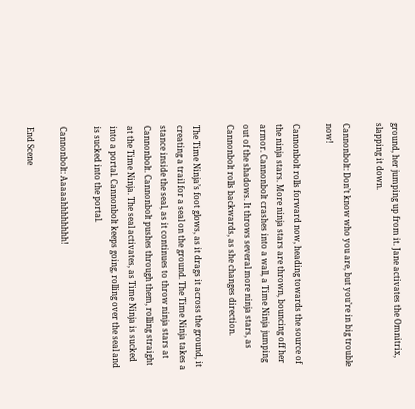ground, her jumping up from it. Jane activates the Omnitrix, slapping it down.

Cannonbolt: Don’t know who you are, but you’re in big trouble now!

Cannonbolt rolls forward now, heading towards the source of the ninja stars. More ninja stars are thrown, bouncing off her armor. Cannonbolt crashes into a wall, a Time Ninja jumping out of the shadows. It throws several more ninja stars, as Cannonbolt rolls backwards, as she changes direction.

The Time Ninja’s foot glows, as it drags it across the ground, it creating a trail for a seal on the ground. The Time Ninja takes a stance inside the seal, as it continues to throw ninja stars at Cannonbolt. Cannonbolt pushes through them, rolling straight at the Time Ninja. The seal activates, as Time Ninja is sucked into a portal. Cannonbolt keeps going, rolling over the seal and is sucked into the portal.

Cannonbolt: Aaaaahhhhhhhh!

End Scene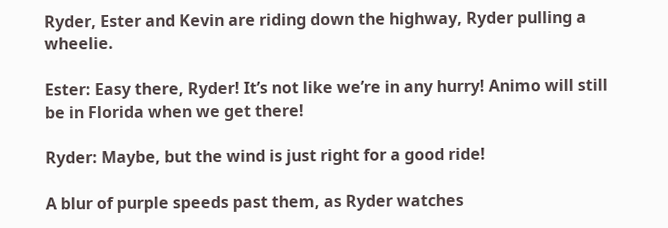Ryder, Ester and Kevin are riding down the highway, Ryder pulling a wheelie.

Ester: Easy there, Ryder! It’s not like we’re in any hurry! Animo will still be in Florida when we get there!

Ryder: Maybe, but the wind is just right for a good ride!

A blur of purple speeds past them, as Ryder watches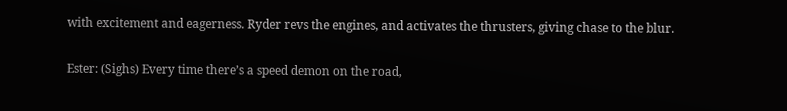with excitement and eagerness. Ryder revs the engines, and activates the thrusters, giving chase to the blur.

Ester: (Sighs) Every time there’s a speed demon on the road,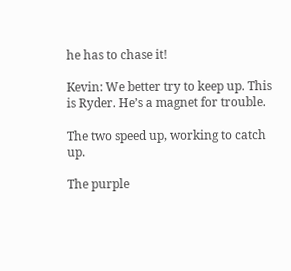he has to chase it!

Kevin: We better try to keep up. This is Ryder. He’s a magnet for trouble.

The two speed up, working to catch up.

The purple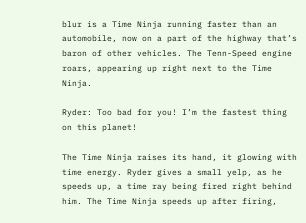blur is a Time Ninja running faster than an automobile, now on a part of the highway that’s baron of other vehicles. The Tenn-Speed engine roars, appearing up right next to the Time Ninja.

Ryder: Too bad for you! I’m the fastest thing on this planet!

The Time Ninja raises its hand, it glowing with time energy. Ryder gives a small yelp, as he speeds up, a time ray being fired right behind him. The Time Ninja speeds up after firing,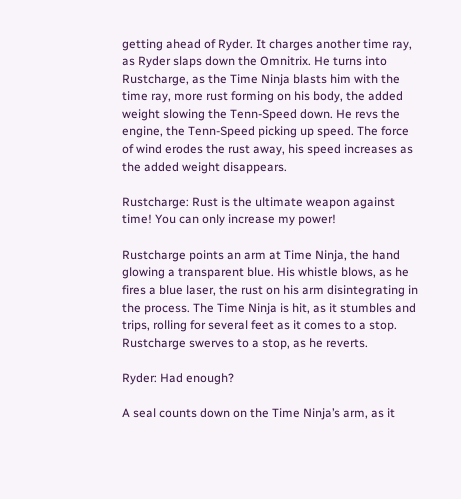getting ahead of Ryder. It charges another time ray, as Ryder slaps down the Omnitrix. He turns into Rustcharge, as the Time Ninja blasts him with the time ray, more rust forming on his body, the added weight slowing the Tenn-Speed down. He revs the engine, the Tenn-Speed picking up speed. The force of wind erodes the rust away, his speed increases as the added weight disappears.

Rustcharge: Rust is the ultimate weapon against time! You can only increase my power!

Rustcharge points an arm at Time Ninja, the hand glowing a transparent blue. His whistle blows, as he fires a blue laser, the rust on his arm disintegrating in the process. The Time Ninja is hit, as it stumbles and trips, rolling for several feet as it comes to a stop. Rustcharge swerves to a stop, as he reverts.

Ryder: Had enough?

A seal counts down on the Time Ninja’s arm, as it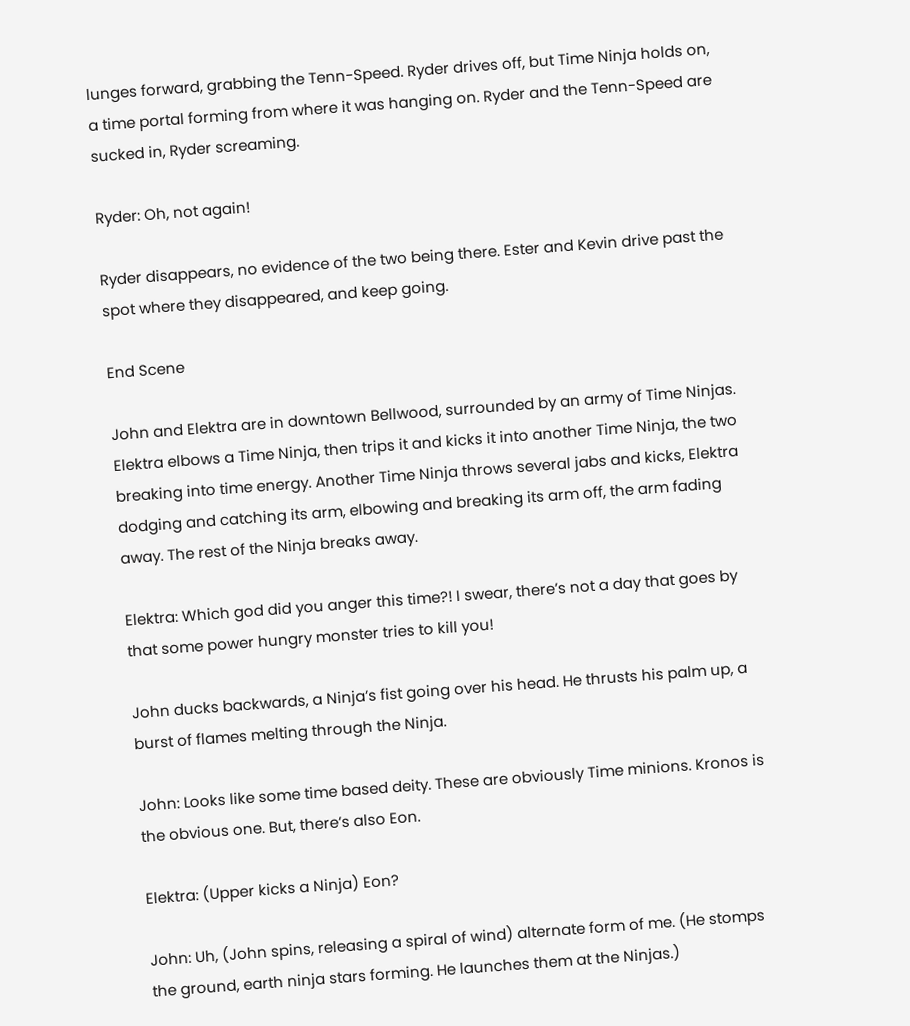lunges forward, grabbing the Tenn-Speed. Ryder drives off, but Time Ninja holds on, a time portal forming from where it was hanging on. Ryder and the Tenn-Speed are sucked in, Ryder screaming.

Ryder: Oh, not again!

Ryder disappears, no evidence of the two being there. Ester and Kevin drive past the spot where they disappeared, and keep going.

End Scene

John and Elektra are in downtown Bellwood, surrounded by an army of Time Ninjas. Elektra elbows a Time Ninja, then trips it and kicks it into another Time Ninja, the two breaking into time energy. Another Time Ninja throws several jabs and kicks, Elektra dodging and catching its arm, elbowing and breaking its arm off, the arm fading away. The rest of the Ninja breaks away.

Elektra: Which god did you anger this time?! I swear, there’s not a day that goes by that some power hungry monster tries to kill you!

John ducks backwards, a Ninja’s fist going over his head. He thrusts his palm up, a burst of flames melting through the Ninja.

John: Looks like some time based deity. These are obviously Time minions. Kronos is the obvious one. But, there’s also Eon.

Elektra: (Upper kicks a Ninja) Eon?

John: Uh, (John spins, releasing a spiral of wind) alternate form of me. (He stomps the ground, earth ninja stars forming. He launches them at the Ninjas.)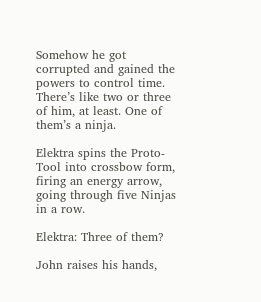Somehow he got corrupted and gained the powers to control time. There’s like two or three of him, at least. One of them’s a ninja.

Elektra spins the Proto-Tool into crossbow form, firing an energy arrow, going through five Ninjas in a row.

Elektra: Three of them?

John raises his hands,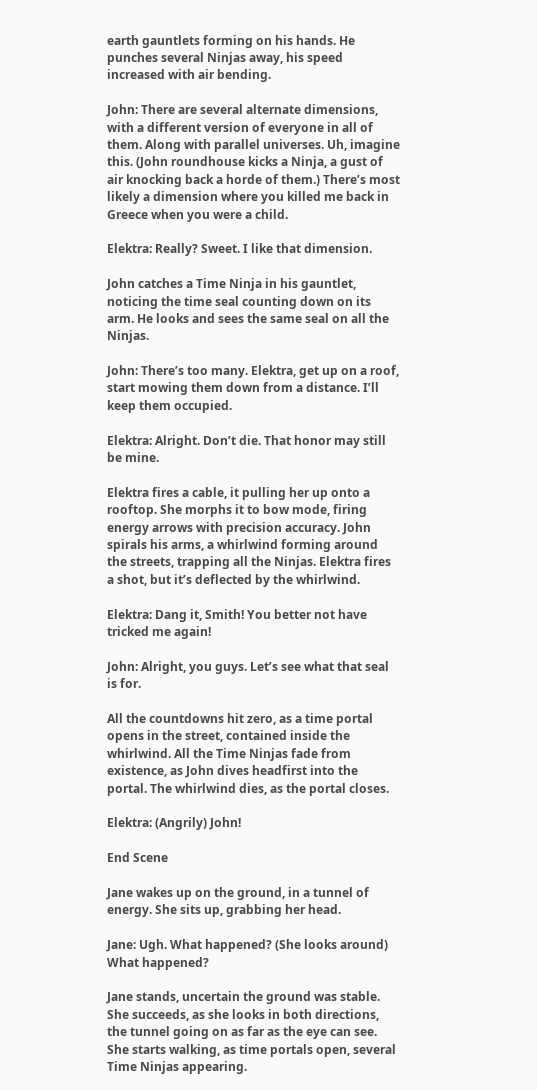earth gauntlets forming on his hands. He punches several Ninjas away, his speed increased with air bending.

John: There are several alternate dimensions, with a different version of everyone in all of them. Along with parallel universes. Uh, imagine this. (John roundhouse kicks a Ninja, a gust of air knocking back a horde of them.) There’s most likely a dimension where you killed me back in Greece when you were a child.

Elektra: Really? Sweet. I like that dimension.

John catches a Time Ninja in his gauntlet, noticing the time seal counting down on its arm. He looks and sees the same seal on all the Ninjas.

John: There’s too many. Elektra, get up on a roof, start mowing them down from a distance. I’ll keep them occupied.

Elektra: Alright. Don’t die. That honor may still be mine.

Elektra fires a cable, it pulling her up onto a rooftop. She morphs it to bow mode, firing energy arrows with precision accuracy. John spirals his arms, a whirlwind forming around the streets, trapping all the Ninjas. Elektra fires a shot, but it’s deflected by the whirlwind.

Elektra: Dang it, Smith! You better not have tricked me again!

John: Alright, you guys. Let’s see what that seal is for.

All the countdowns hit zero, as a time portal opens in the street, contained inside the whirlwind. All the Time Ninjas fade from existence, as John dives headfirst into the portal. The whirlwind dies, as the portal closes.

Elektra: (Angrily) John!

End Scene

Jane wakes up on the ground, in a tunnel of energy. She sits up, grabbing her head.

Jane: Ugh. What happened? (She looks around) What happened?

Jane stands, uncertain the ground was stable. She succeeds, as she looks in both directions, the tunnel going on as far as the eye can see. She starts walking, as time portals open, several Time Ninjas appearing.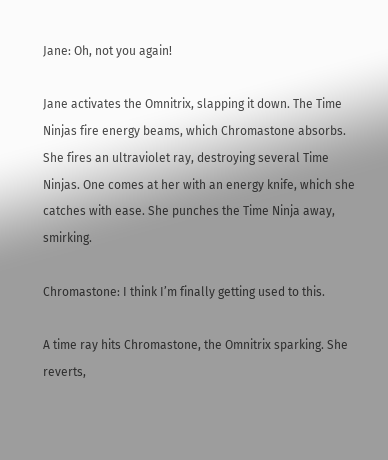Jane: Oh, not you again!

Jane activates the Omnitrix, slapping it down. The Time Ninjas fire energy beams, which Chromastone absorbs. She fires an ultraviolet ray, destroying several Time Ninjas. One comes at her with an energy knife, which she catches with ease. She punches the Time Ninja away, smirking.

Chromastone: I think I’m finally getting used to this.

A time ray hits Chromastone, the Omnitrix sparking. She reverts,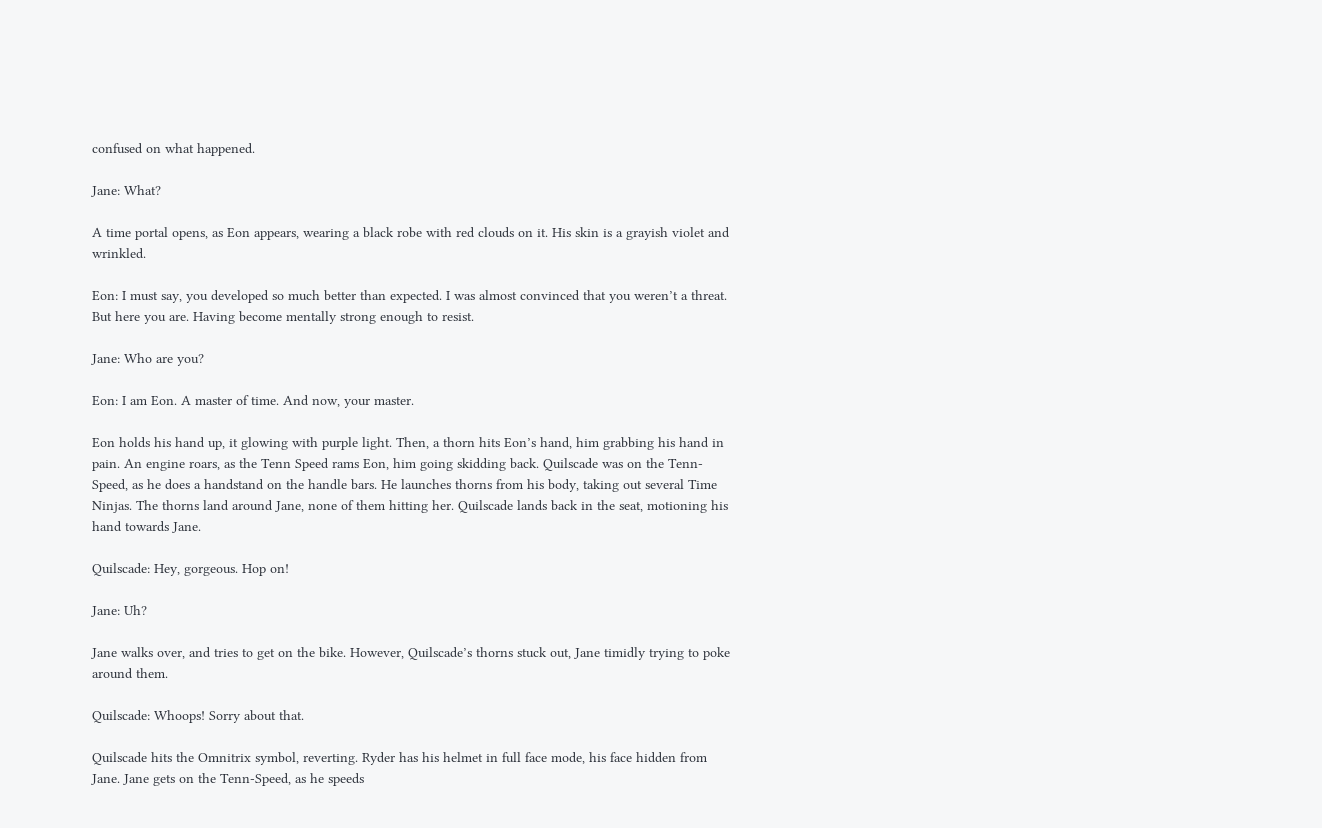confused on what happened.

Jane: What?

A time portal opens, as Eon appears, wearing a black robe with red clouds on it. His skin is a grayish violet and wrinkled.

Eon: I must say, you developed so much better than expected. I was almost convinced that you weren’t a threat. But here you are. Having become mentally strong enough to resist.

Jane: Who are you?

Eon: I am Eon. A master of time. And now, your master.

Eon holds his hand up, it glowing with purple light. Then, a thorn hits Eon’s hand, him grabbing his hand in pain. An engine roars, as the Tenn Speed rams Eon, him going skidding back. Quilscade was on the Tenn-Speed, as he does a handstand on the handle bars. He launches thorns from his body, taking out several Time Ninjas. The thorns land around Jane, none of them hitting her. Quilscade lands back in the seat, motioning his hand towards Jane.

Quilscade: Hey, gorgeous. Hop on!

Jane: Uh?

Jane walks over, and tries to get on the bike. However, Quilscade’s thorns stuck out, Jane timidly trying to poke around them.

Quilscade: Whoops! Sorry about that.

Quilscade hits the Omnitrix symbol, reverting. Ryder has his helmet in full face mode, his face hidden from Jane. Jane gets on the Tenn-Speed, as he speeds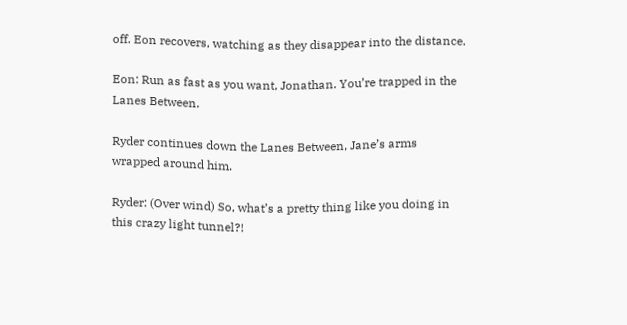off. Eon recovers, watching as they disappear into the distance.

Eon: Run as fast as you want, Jonathan. You’re trapped in the Lanes Between.

Ryder continues down the Lanes Between, Jane’s arms wrapped around him.

Ryder: (Over wind) So, what’s a pretty thing like you doing in this crazy light tunnel?!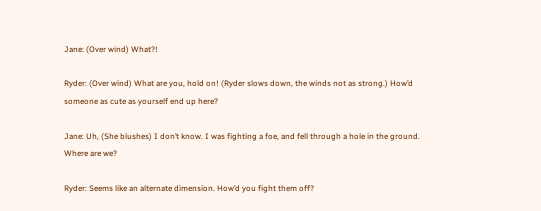Jane: (Over wind) What?!

Ryder: (Over wind) What are you, hold on! (Ryder slows down, the winds not as strong.) How’d someone as cute as yourself end up here?

Jane: Uh, (She blushes) I don’t know. I was fighting a foe, and fell through a hole in the ground. Where are we?

Ryder: Seems like an alternate dimension. How’d you fight them off?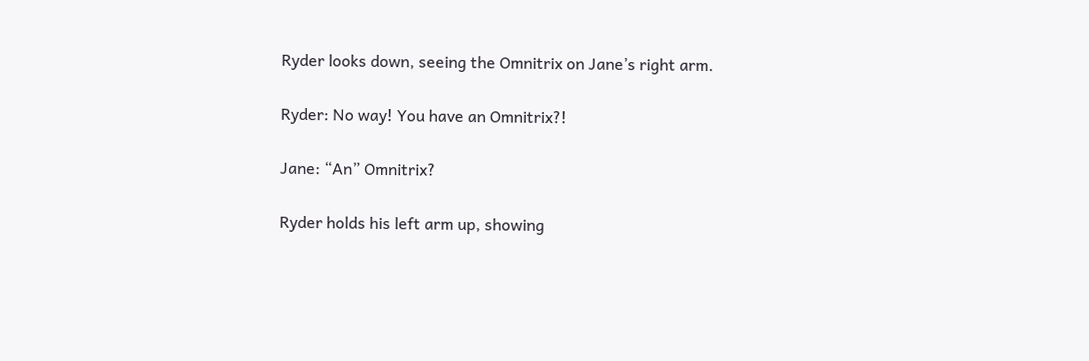Ryder looks down, seeing the Omnitrix on Jane’s right arm.

Ryder: No way! You have an Omnitrix?!

Jane: “An” Omnitrix?

Ryder holds his left arm up, showing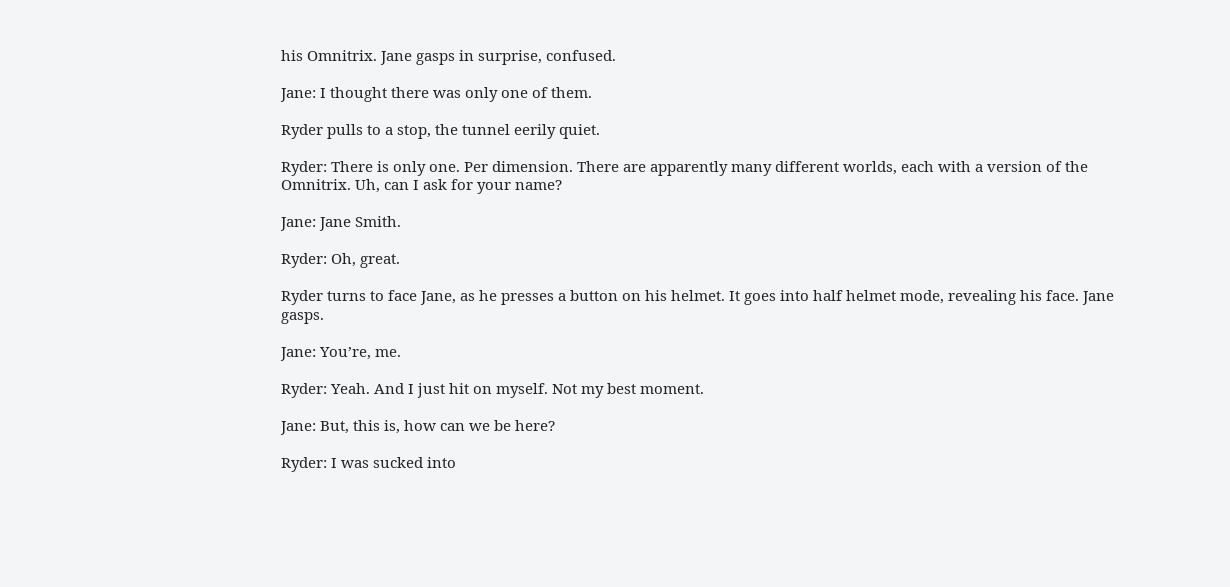his Omnitrix. Jane gasps in surprise, confused.

Jane: I thought there was only one of them.

Ryder pulls to a stop, the tunnel eerily quiet.

Ryder: There is only one. Per dimension. There are apparently many different worlds, each with a version of the Omnitrix. Uh, can I ask for your name?

Jane: Jane Smith.

Ryder: Oh, great.

Ryder turns to face Jane, as he presses a button on his helmet. It goes into half helmet mode, revealing his face. Jane gasps.

Jane: You’re, me.

Ryder: Yeah. And I just hit on myself. Not my best moment.

Jane: But, this is, how can we be here?

Ryder: I was sucked into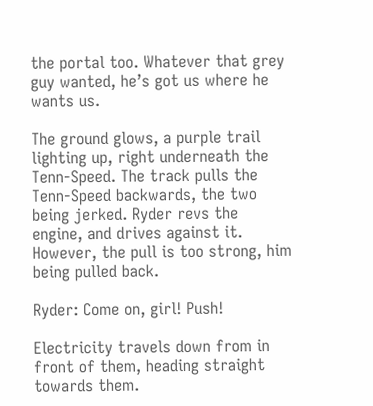the portal too. Whatever that grey guy wanted, he’s got us where he wants us.

The ground glows, a purple trail lighting up, right underneath the Tenn-Speed. The track pulls the Tenn-Speed backwards, the two being jerked. Ryder revs the engine, and drives against it. However, the pull is too strong, him being pulled back.

Ryder: Come on, girl! Push!

Electricity travels down from in front of them, heading straight towards them.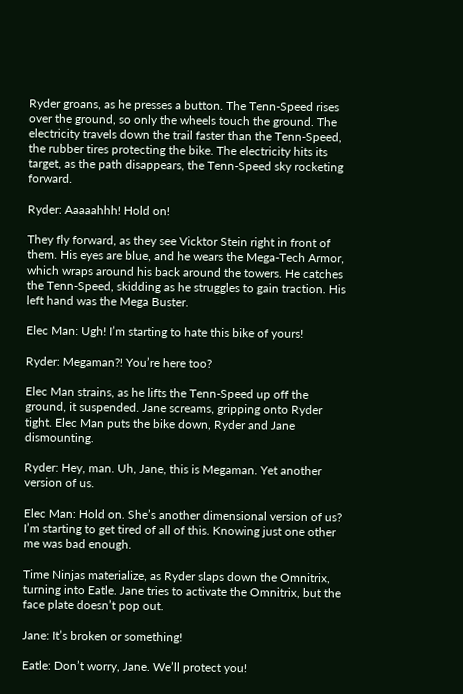Ryder groans, as he presses a button. The Tenn-Speed rises over the ground, so only the wheels touch the ground. The electricity travels down the trail faster than the Tenn-Speed, the rubber tires protecting the bike. The electricity hits its target, as the path disappears, the Tenn-Speed sky rocketing forward.

Ryder: Aaaaahhh! Hold on!

They fly forward, as they see Vicktor Stein right in front of them. His eyes are blue, and he wears the Mega-Tech Armor, which wraps around his back around the towers. He catches the Tenn-Speed, skidding as he struggles to gain traction. His left hand was the Mega Buster.

Elec Man: Ugh! I’m starting to hate this bike of yours!

Ryder: Megaman?! You’re here too?

Elec Man strains, as he lifts the Tenn-Speed up off the ground, it suspended. Jane screams, gripping onto Ryder tight. Elec Man puts the bike down, Ryder and Jane dismounting.

Ryder: Hey, man. Uh, Jane, this is Megaman. Yet another version of us.

Elec Man: Hold on. She’s another dimensional version of us? I’m starting to get tired of all of this. Knowing just one other me was bad enough.

Time Ninjas materialize, as Ryder slaps down the Omnitrix, turning into Eatle. Jane tries to activate the Omnitrix, but the face plate doesn’t pop out.

Jane: It’s broken or something!

Eatle: Don’t worry, Jane. We’ll protect you!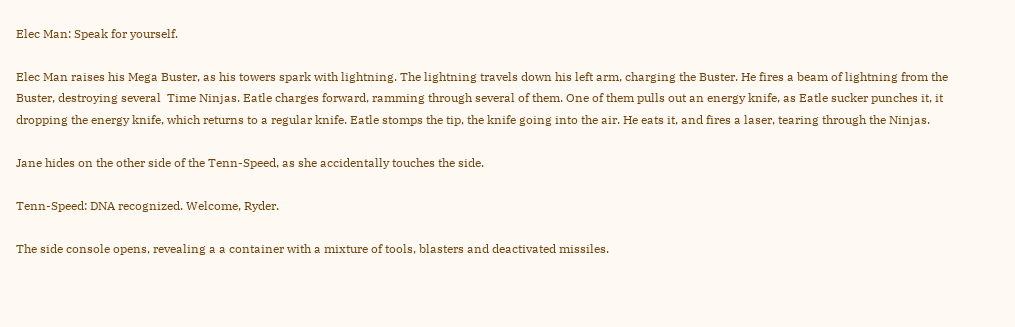Elec Man: Speak for yourself.

Elec Man raises his Mega Buster, as his towers spark with lightning. The lightning travels down his left arm, charging the Buster. He fires a beam of lightning from the Buster, destroying several  Time Ninjas. Eatle charges forward, ramming through several of them. One of them pulls out an energy knife, as Eatle sucker punches it, it dropping the energy knife, which returns to a regular knife. Eatle stomps the tip, the knife going into the air. He eats it, and fires a laser, tearing through the Ninjas.

Jane hides on the other side of the Tenn-Speed, as she accidentally touches the side.

Tenn-Speed: DNA recognized. Welcome, Ryder.

The side console opens, revealing a a container with a mixture of tools, blasters and deactivated missiles.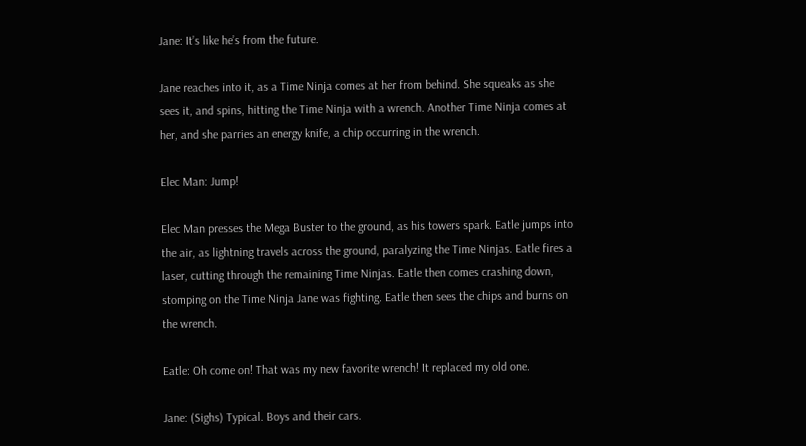Jane: It’s like he’s from the future.

Jane reaches into it, as a Time Ninja comes at her from behind. She squeaks as she sees it, and spins, hitting the Time Ninja with a wrench. Another Time Ninja comes at her, and she parries an energy knife, a chip occurring in the wrench.

Elec Man: Jump!

Elec Man presses the Mega Buster to the ground, as his towers spark. Eatle jumps into the air, as lightning travels across the ground, paralyzing the Time Ninjas. Eatle fires a laser, cutting through the remaining Time Ninjas. Eatle then comes crashing down, stomping on the Time Ninja Jane was fighting. Eatle then sees the chips and burns on the wrench.

Eatle: Oh come on! That was my new favorite wrench! It replaced my old one.

Jane: (Sighs) Typical. Boys and their cars.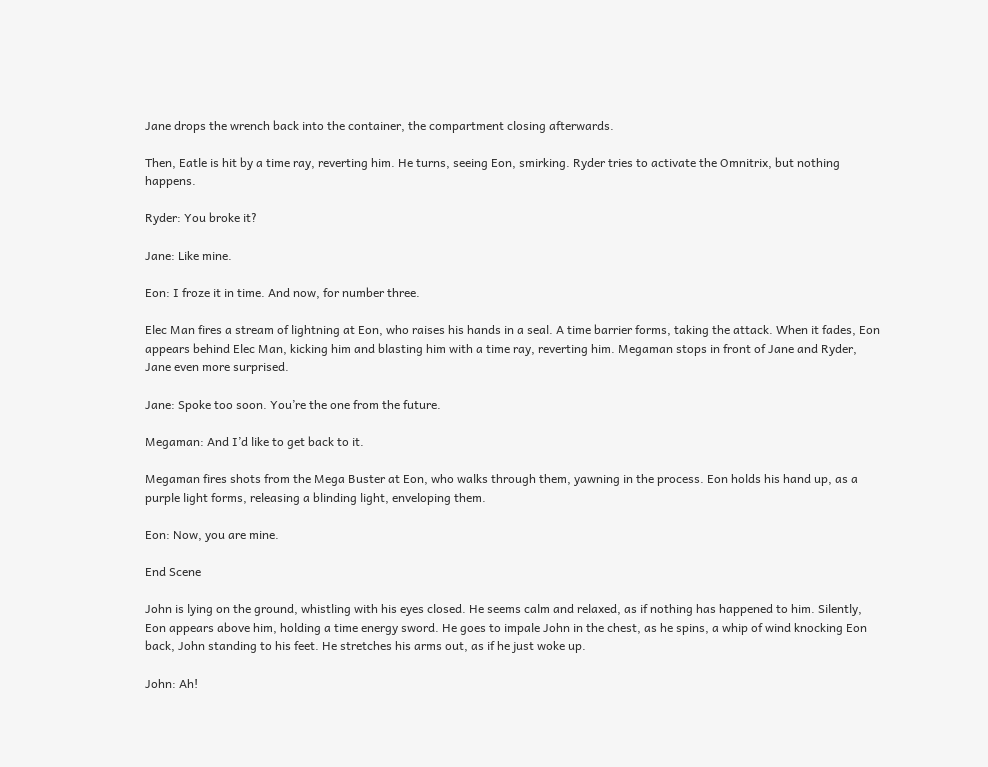Jane drops the wrench back into the container, the compartment closing afterwards.

Then, Eatle is hit by a time ray, reverting him. He turns, seeing Eon, smirking. Ryder tries to activate the Omnitrix, but nothing happens.

Ryder: You broke it?

Jane: Like mine.

Eon: I froze it in time. And now, for number three.

Elec Man fires a stream of lightning at Eon, who raises his hands in a seal. A time barrier forms, taking the attack. When it fades, Eon appears behind Elec Man, kicking him and blasting him with a time ray, reverting him. Megaman stops in front of Jane and Ryder, Jane even more surprised.

Jane: Spoke too soon. You’re the one from the future.

Megaman: And I’d like to get back to it.

Megaman fires shots from the Mega Buster at Eon, who walks through them, yawning in the process. Eon holds his hand up, as a purple light forms, releasing a blinding light, enveloping them.

Eon: Now, you are mine.

End Scene

John is lying on the ground, whistling with his eyes closed. He seems calm and relaxed, as if nothing has happened to him. Silently, Eon appears above him, holding a time energy sword. He goes to impale John in the chest, as he spins, a whip of wind knocking Eon back, John standing to his feet. He stretches his arms out, as if he just woke up.

John: Ah!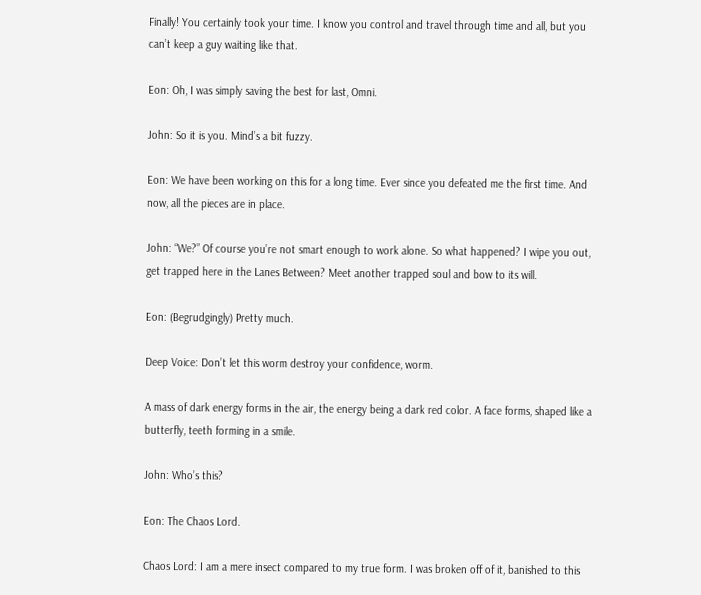Finally! You certainly took your time. I know you control and travel through time and all, but you can’t keep a guy waiting like that.

Eon: Oh, I was simply saving the best for last, Omni.

John: So it is you. Mind’s a bit fuzzy.

Eon: We have been working on this for a long time. Ever since you defeated me the first time. And now, all the pieces are in place.

John: “We?” Of course you’re not smart enough to work alone. So what happened? I wipe you out, get trapped here in the Lanes Between? Meet another trapped soul and bow to its will.

Eon: (Begrudgingly) Pretty much.

Deep Voice: Don’t let this worm destroy your confidence, worm.

A mass of dark energy forms in the air, the energy being a dark red color. A face forms, shaped like a butterfly, teeth forming in a smile.

John: Who’s this?

Eon: The Chaos Lord.

Chaos Lord: I am a mere insect compared to my true form. I was broken off of it, banished to this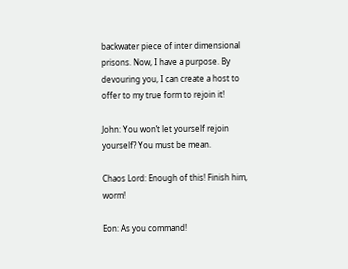backwater piece of inter dimensional prisons. Now, I have a purpose. By devouring you, I can create a host to offer to my true form to rejoin it!

John: You won’t let yourself rejoin yourself? You must be mean.

Chaos Lord: Enough of this! Finish him, worm!

Eon: As you command!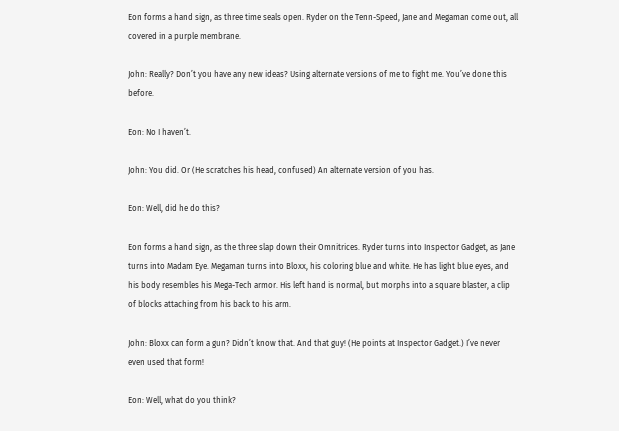Eon forms a hand sign, as three time seals open. Ryder on the Tenn-Speed, Jane and Megaman come out, all covered in a purple membrane.

John: Really? Don’t you have any new ideas? Using alternate versions of me to fight me. You’ve done this before.

Eon: No I haven’t.

John: You did. Or (He scratches his head, confused) An alternate version of you has.

Eon: Well, did he do this?

Eon forms a hand sign, as the three slap down their Omnitrices. Ryder turns into Inspector Gadget, as Jane turns into Madam Eye. Megaman turns into Bloxx, his coloring blue and white. He has light blue eyes, and his body resembles his Mega-Tech armor. His left hand is normal, but morphs into a square blaster, a clip of blocks attaching from his back to his arm.

John: Bloxx can form a gun? Didn’t know that. And that guy! (He points at Inspector Gadget.) I’ve never even used that form!

Eon: Well, what do you think?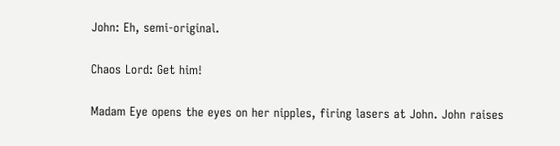John: Eh, semi-original.

Chaos Lord: Get him!

Madam Eye opens the eyes on her nipples, firing lasers at John. John raises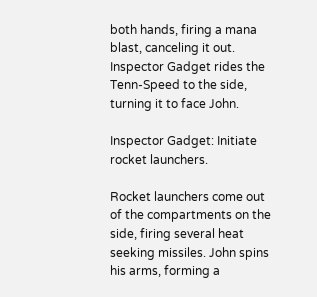both hands, firing a mana blast, canceling it out. Inspector Gadget rides the Tenn-Speed to the side, turning it to face John.

Inspector Gadget: Initiate rocket launchers.

Rocket launchers come out of the compartments on the side, firing several heat seeking missiles. John spins his arms, forming a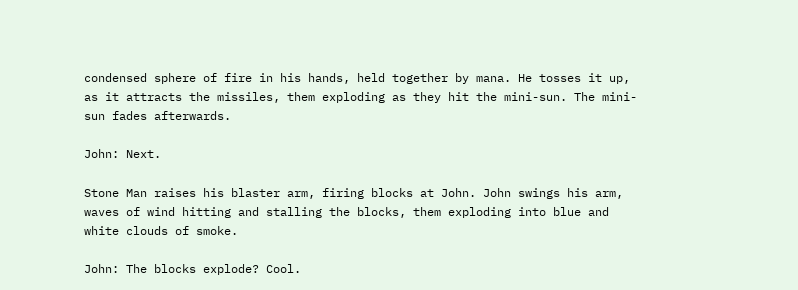condensed sphere of fire in his hands, held together by mana. He tosses it up, as it attracts the missiles, them exploding as they hit the mini-sun. The mini-sun fades afterwards.

John: Next.

Stone Man raises his blaster arm, firing blocks at John. John swings his arm, waves of wind hitting and stalling the blocks, them exploding into blue and white clouds of smoke.

John: The blocks explode? Cool.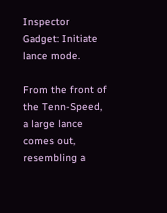Inspector Gadget: Initiate lance mode.

From the front of the Tenn-Speed, a large lance comes out, resembling a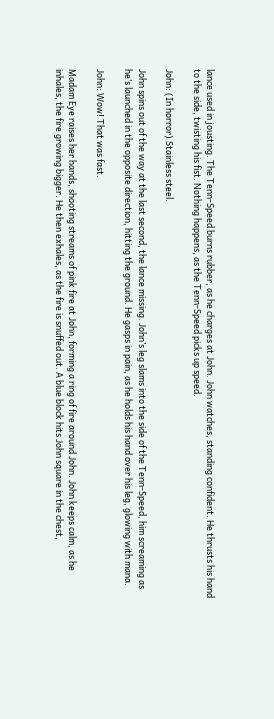lance used in jousting. The Tenn-Speed burns rubber, as he charges at John. John watches, standing confident. He thrusts his hand to the side, twisting his fist. Nothing happens, as the Tenn-Speed picks up speed.

John: (In horror) Stainless steel.

John spins out of the way at the last second, the lance missing. John’s leg slams into the side of the Tenn-Speed, him screaming as he’s launched in the opposite direction, hitting the ground. He gasps in pain, as he holds his hand over his leg, glowing with mana.

John: Wow! That was fast.

Madam Eye raises her hands, shooting streams of pink fire at John, forming a ring of fire around John. John keeps calm, as he inhales, the fire growing bigger. He then exhales, as the fire is snuffed out. A blue block hits John square in the chest,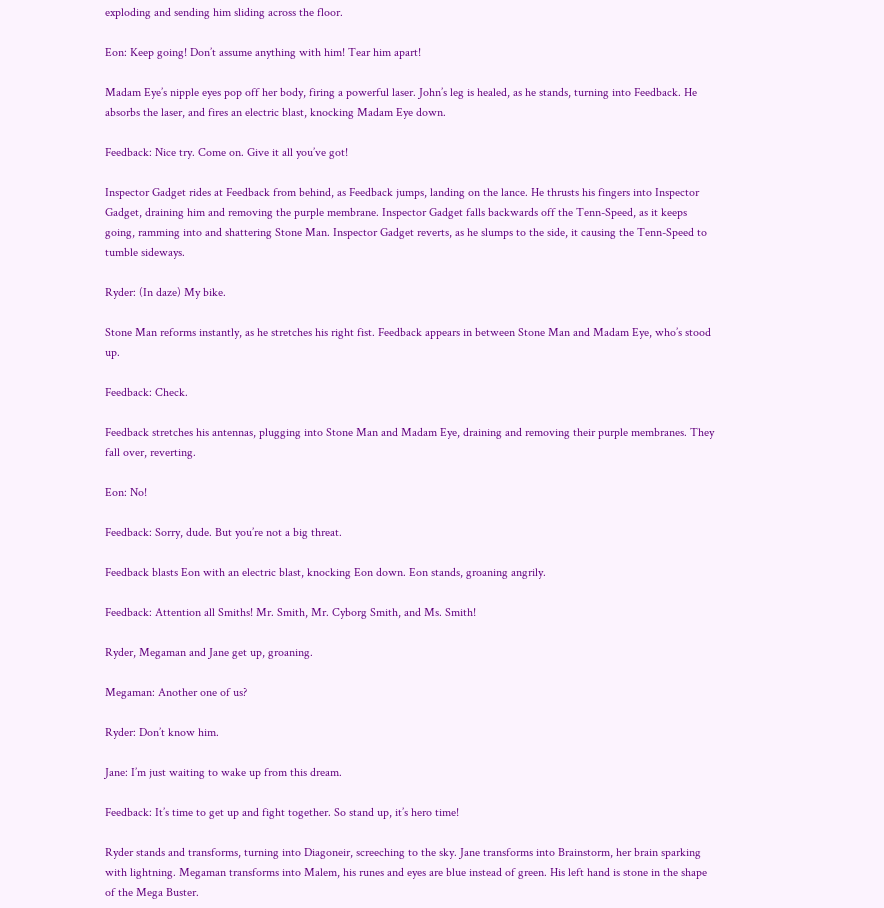exploding and sending him sliding across the floor.

Eon: Keep going! Don’t assume anything with him! Tear him apart!

Madam Eye’s nipple eyes pop off her body, firing a powerful laser. John’s leg is healed, as he stands, turning into Feedback. He absorbs the laser, and fires an electric blast, knocking Madam Eye down.

Feedback: Nice try. Come on. Give it all you’ve got!

Inspector Gadget rides at Feedback from behind, as Feedback jumps, landing on the lance. He thrusts his fingers into Inspector Gadget, draining him and removing the purple membrane. Inspector Gadget falls backwards off the Tenn-Speed, as it keeps going, ramming into and shattering Stone Man. Inspector Gadget reverts, as he slumps to the side, it causing the Tenn-Speed to tumble sideways.

Ryder: (In daze) My bike.

Stone Man reforms instantly, as he stretches his right fist. Feedback appears in between Stone Man and Madam Eye, who’s stood up.

Feedback: Check.

Feedback stretches his antennas, plugging into Stone Man and Madam Eye, draining and removing their purple membranes. They fall over, reverting.

Eon: No!

Feedback: Sorry, dude. But you’re not a big threat.

Feedback blasts Eon with an electric blast, knocking Eon down. Eon stands, groaning angrily.

Feedback: Attention all Smiths! Mr. Smith, Mr. Cyborg Smith, and Ms. Smith!

Ryder, Megaman and Jane get up, groaning.

Megaman: Another one of us?

Ryder: Don’t know him.

Jane: I’m just waiting to wake up from this dream.

Feedback: It’s time to get up and fight together. So stand up, it’s hero time!

Ryder stands and transforms, turning into Diagoneir, screeching to the sky. Jane transforms into Brainstorm, her brain sparking with lightning. Megaman transforms into Malem, his runes and eyes are blue instead of green. His left hand is stone in the shape of the Mega Buster.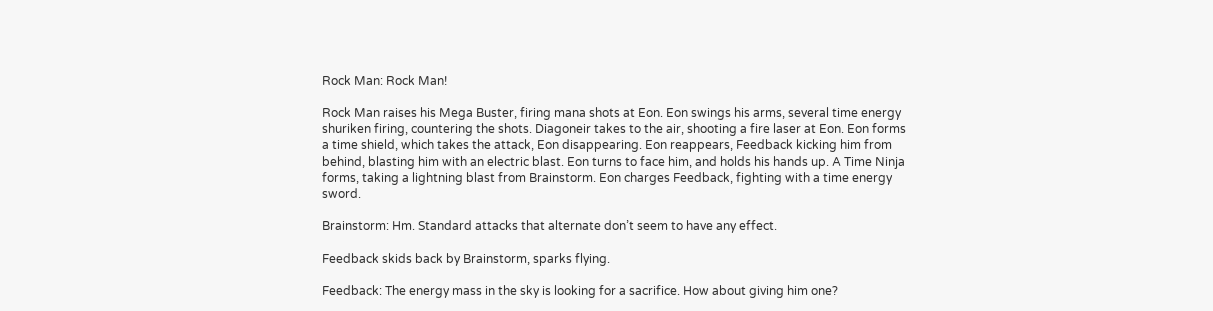Rock Man: Rock Man!

Rock Man raises his Mega Buster, firing mana shots at Eon. Eon swings his arms, several time energy shuriken firing, countering the shots. Diagoneir takes to the air, shooting a fire laser at Eon. Eon forms a time shield, which takes the attack, Eon disappearing. Eon reappears, Feedback kicking him from behind, blasting him with an electric blast. Eon turns to face him, and holds his hands up. A Time Ninja forms, taking a lightning blast from Brainstorm. Eon charges Feedback, fighting with a time energy sword.

Brainstorm: Hm. Standard attacks that alternate don’t seem to have any effect.

Feedback skids back by Brainstorm, sparks flying.

Feedback: The energy mass in the sky is looking for a sacrifice. How about giving him one?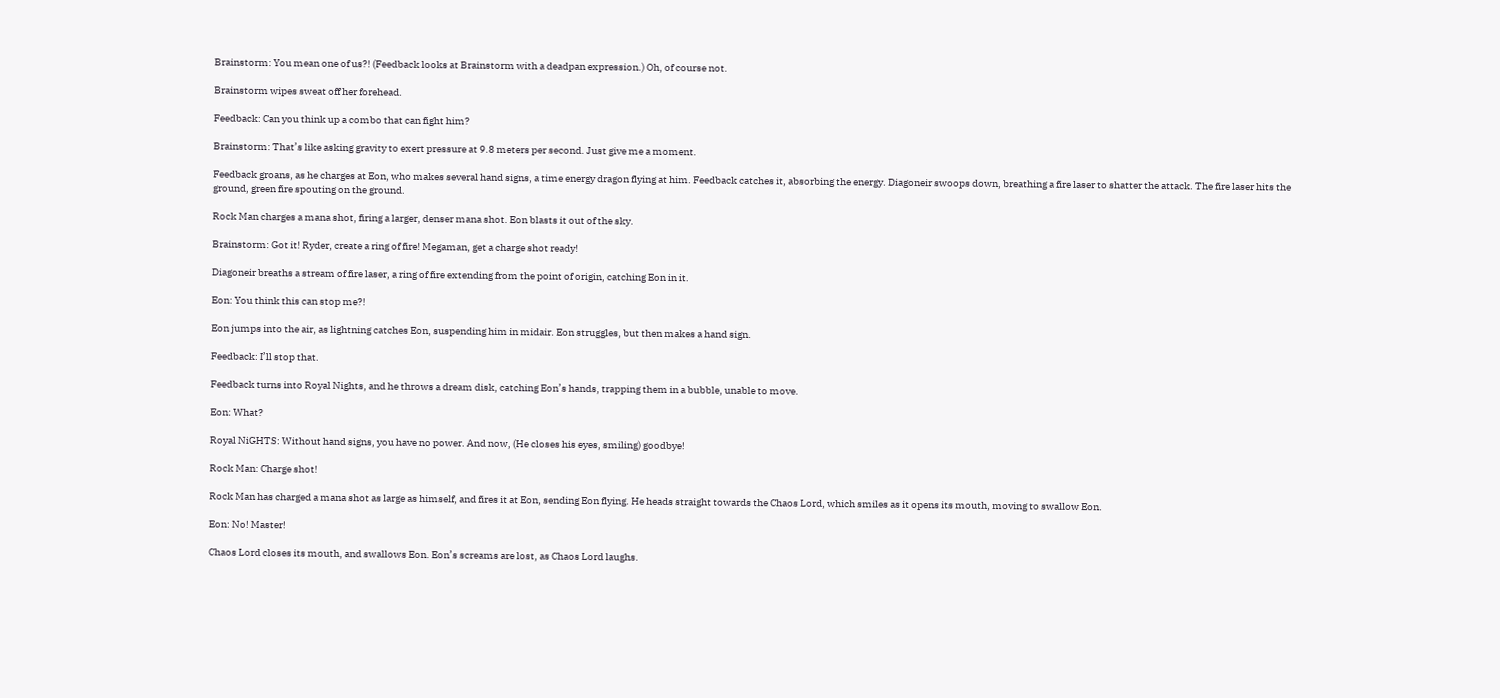Brainstorm: You mean one of us?! (Feedback looks at Brainstorm with a deadpan expression.) Oh, of course not.

Brainstorm wipes sweat off her forehead.

Feedback: Can you think up a combo that can fight him?

Brainstorm: That’s like asking gravity to exert pressure at 9.8 meters per second. Just give me a moment.

Feedback groans, as he charges at Eon, who makes several hand signs, a time energy dragon flying at him. Feedback catches it, absorbing the energy. Diagoneir swoops down, breathing a fire laser to shatter the attack. The fire laser hits the ground, green fire spouting on the ground.

Rock Man charges a mana shot, firing a larger, denser mana shot. Eon blasts it out of the sky.

Brainstorm: Got it! Ryder, create a ring of fire! Megaman, get a charge shot ready!

Diagoneir breaths a stream of fire laser, a ring of fire extending from the point of origin, catching Eon in it.

Eon: You think this can stop me?!

Eon jumps into the air, as lightning catches Eon, suspending him in midair. Eon struggles, but then makes a hand sign.

Feedback: I’ll stop that.

Feedback turns into Royal Nights, and he throws a dream disk, catching Eon’s hands, trapping them in a bubble, unable to move.

Eon: What?

Royal NiGHTS: Without hand signs, you have no power. And now, (He closes his eyes, smiling) goodbye!

Rock Man: Charge shot!

Rock Man has charged a mana shot as large as himself, and fires it at Eon, sending Eon flying. He heads straight towards the Chaos Lord, which smiles as it opens its mouth, moving to swallow Eon.

Eon: No! Master!

Chaos Lord closes its mouth, and swallows Eon. Eon’s screams are lost, as Chaos Lord laughs.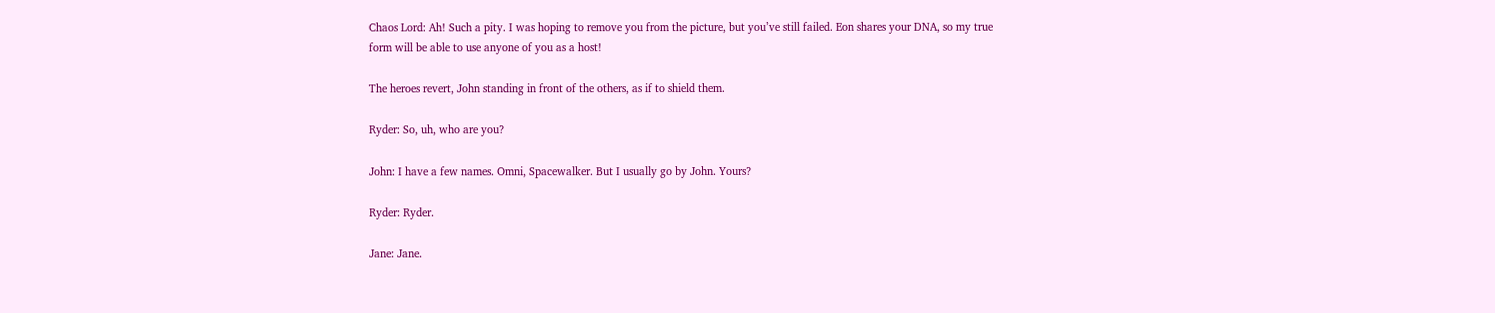Chaos Lord: Ah! Such a pity. I was hoping to remove you from the picture, but you’ve still failed. Eon shares your DNA, so my true form will be able to use anyone of you as a host!

The heroes revert, John standing in front of the others, as if to shield them.

Ryder: So, uh, who are you?

John: I have a few names. Omni, Spacewalker. But I usually go by John. Yours?

Ryder: Ryder.

Jane: Jane.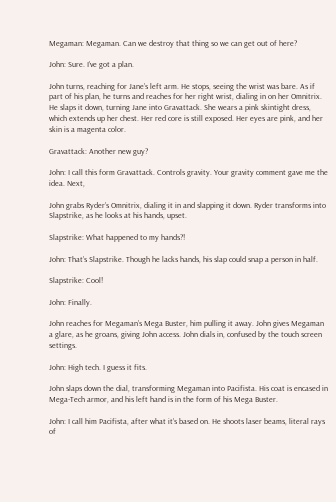Megaman: Megaman. Can we destroy that thing so we can get out of here?

John: Sure. I’ve got a plan.

John turns, reaching for Jane’s left arm. He stops, seeing the wrist was bare. As if part of his plan, he turns and reaches for her right wrist, dialing in on her Omnitrix. He slaps it down, turning Jane into Gravattack. She wears a pink skintight dress, which extends up her chest. Her red core is still exposed. Her eyes are pink, and her skin is a magenta color.

Gravattack: Another new guy?

John: I call this form Gravattack. Controls gravity. Your gravity comment gave me the idea. Next,

John grabs Ryder’s Omnitrix, dialing it in and slapping it down. Ryder transforms into Slapstrike, as he looks at his hands, upset.

Slapstrike: What happened to my hands?!

John: That’s Slapstrike. Though he lacks hands, his slap could snap a person in half.

Slapstrike: Cool!

John: Finally.

John reaches for Megaman’s Mega Buster, him pulling it away. John gives Megaman a glare, as he groans, giving John access. John dials in, confused by the touch screen settings.

John: High tech. I guess it fits.

John slaps down the dial, transforming Megaman into Pacifista. His coat is encased in Mega-Tech armor, and his left hand is in the form of his Mega Buster.

John: I call him Pacifista, after what it’s based on. He shoots laser beams, literal rays of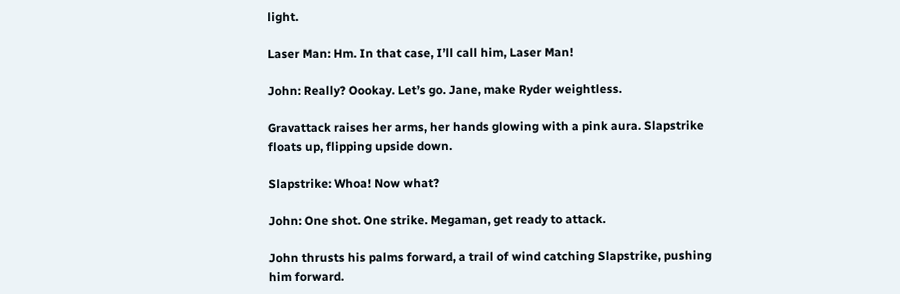light.

Laser Man: Hm. In that case, I’ll call him, Laser Man!

John: Really? Oookay. Let’s go. Jane, make Ryder weightless.

Gravattack raises her arms, her hands glowing with a pink aura. Slapstrike floats up, flipping upside down.

Slapstrike: Whoa! Now what?

John: One shot. One strike. Megaman, get ready to attack.

John thrusts his palms forward, a trail of wind catching Slapstrike, pushing him forward.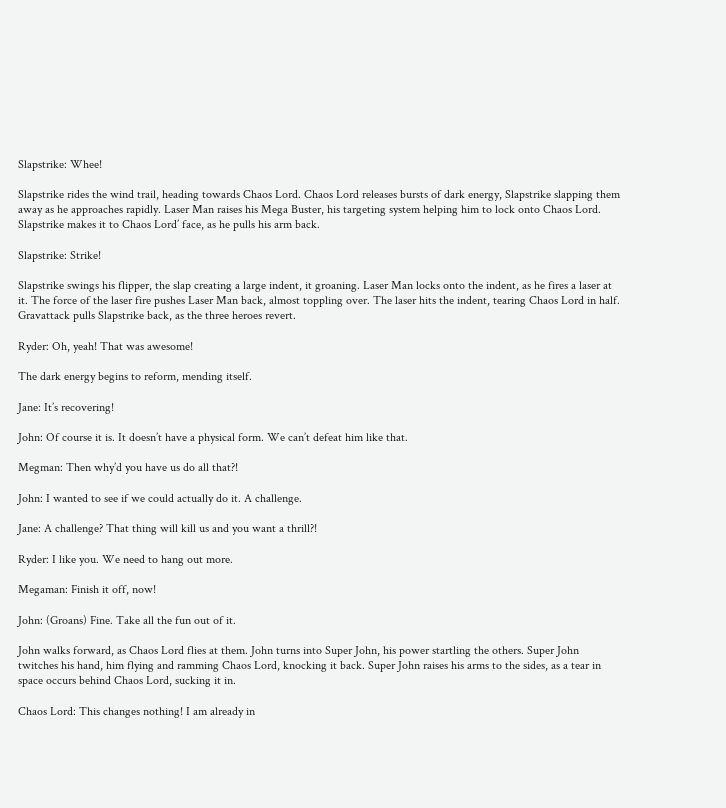Slapstrike: Whee!

Slapstrike rides the wind trail, heading towards Chaos Lord. Chaos Lord releases bursts of dark energy, Slapstrike slapping them away as he approaches rapidly. Laser Man raises his Mega Buster, his targeting system helping him to lock onto Chaos Lord. Slapstrike makes it to Chaos Lord’ face, as he pulls his arm back.

Slapstrike: Strike!

Slapstrike swings his flipper, the slap creating a large indent, it groaning. Laser Man locks onto the indent, as he fires a laser at it. The force of the laser fire pushes Laser Man back, almost toppling over. The laser hits the indent, tearing Chaos Lord in half. Gravattack pulls Slapstrike back, as the three heroes revert.

Ryder: Oh, yeah! That was awesome!

The dark energy begins to reform, mending itself.

Jane: It’s recovering!

John: Of course it is. It doesn’t have a physical form. We can’t defeat him like that.

Megman: Then why’d you have us do all that?!

John: I wanted to see if we could actually do it. A challenge.

Jane: A challenge? That thing will kill us and you want a thrill?!

Ryder: I like you. We need to hang out more.

Megaman: Finish it off, now!

John: (Groans) Fine. Take all the fun out of it.

John walks forward, as Chaos Lord flies at them. John turns into Super John, his power startling the others. Super John twitches his hand, him flying and ramming Chaos Lord, knocking it back. Super John raises his arms to the sides, as a tear in space occurs behind Chaos Lord, sucking it in.

Chaos Lord: This changes nothing! I am already in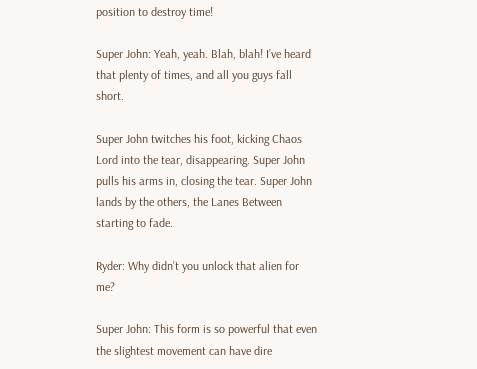position to destroy time!

Super John: Yeah, yeah. Blah, blah! I’ve heard that plenty of times, and all you guys fall short.

Super John twitches his foot, kicking Chaos Lord into the tear, disappearing. Super John pulls his arms in, closing the tear. Super John lands by the others, the Lanes Between starting to fade.

Ryder: Why didn’t you unlock that alien for me?

Super John: This form is so powerful that even the slightest movement can have dire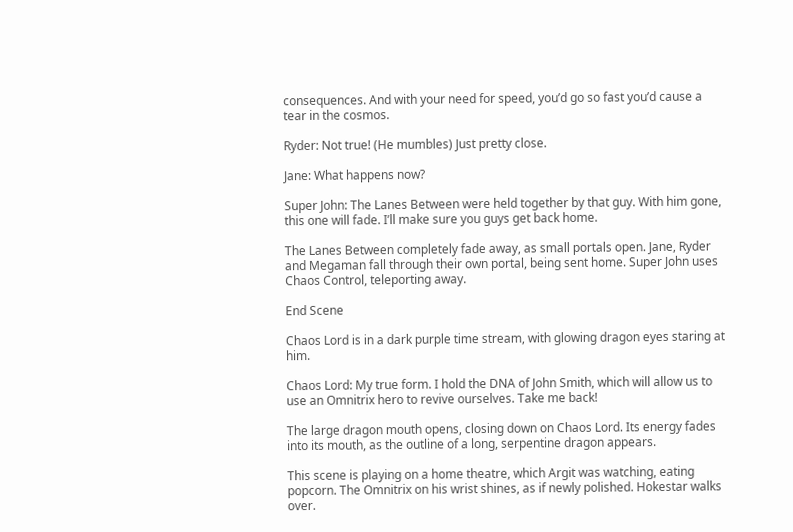consequences. And with your need for speed, you’d go so fast you’d cause a tear in the cosmos.

Ryder: Not true! (He mumbles) Just pretty close.

Jane: What happens now?

Super John: The Lanes Between were held together by that guy. With him gone, this one will fade. I’ll make sure you guys get back home.

The Lanes Between completely fade away, as small portals open. Jane, Ryder and Megaman fall through their own portal, being sent home. Super John uses Chaos Control, teleporting away.

End Scene

Chaos Lord is in a dark purple time stream, with glowing dragon eyes staring at him.

Chaos Lord: My true form. I hold the DNA of John Smith, which will allow us to use an Omnitrix hero to revive ourselves. Take me back!

The large dragon mouth opens, closing down on Chaos Lord. Its energy fades into its mouth, as the outline of a long, serpentine dragon appears.

This scene is playing on a home theatre, which Argit was watching, eating popcorn. The Omnitrix on his wrist shines, as if newly polished. Hokestar walks over.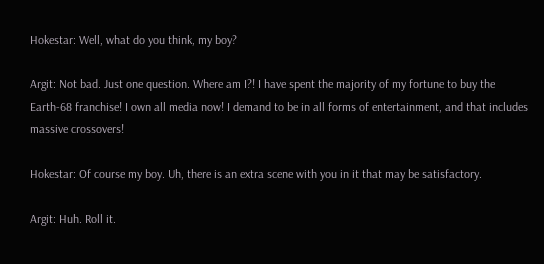Hokestar: Well, what do you think, my boy?

Argit: Not bad. Just one question. Where am I?! I have spent the majority of my fortune to buy the Earth-68 franchise! I own all media now! I demand to be in all forms of entertainment, and that includes massive crossovers!

Hokestar: Of course my boy. Uh, there is an extra scene with you in it that may be satisfactory.

Argit: Huh. Roll it.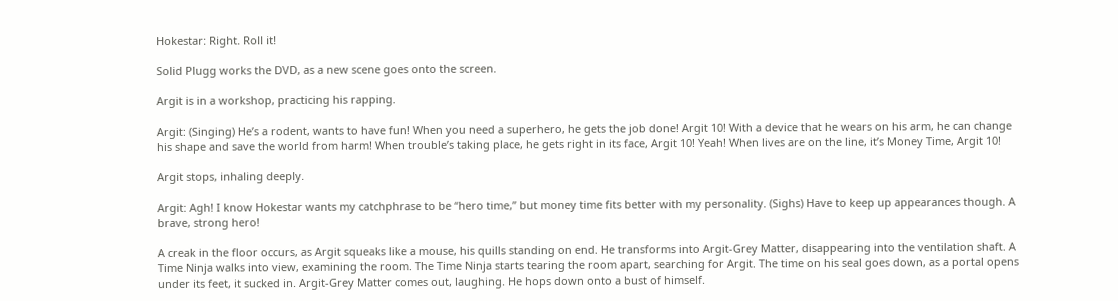Hokestar: Right. Roll it!

Solid Plugg works the DVD, as a new scene goes onto the screen.

Argit is in a workshop, practicing his rapping.

Argit: (Singing) He’s a rodent, wants to have fun! When you need a superhero, he gets the job done! Argit 10! With a device that he wears on his arm, he can change his shape and save the world from harm! When trouble’s taking place, he gets right in its face, Argit 10! Yeah! When lives are on the line, it’s Money Time, Argit 10!

Argit stops, inhaling deeply.

Argit: Agh! I know Hokestar wants my catchphrase to be “hero time,” but money time fits better with my personality. (Sighs) Have to keep up appearances though. A brave, strong hero!

A creak in the floor occurs, as Argit squeaks like a mouse, his quills standing on end. He transforms into Argit-Grey Matter, disappearing into the ventilation shaft. A Time Ninja walks into view, examining the room. The Time Ninja starts tearing the room apart, searching for Argit. The time on his seal goes down, as a portal opens under its feet, it sucked in. Argit-Grey Matter comes out, laughing. He hops down onto a bust of himself.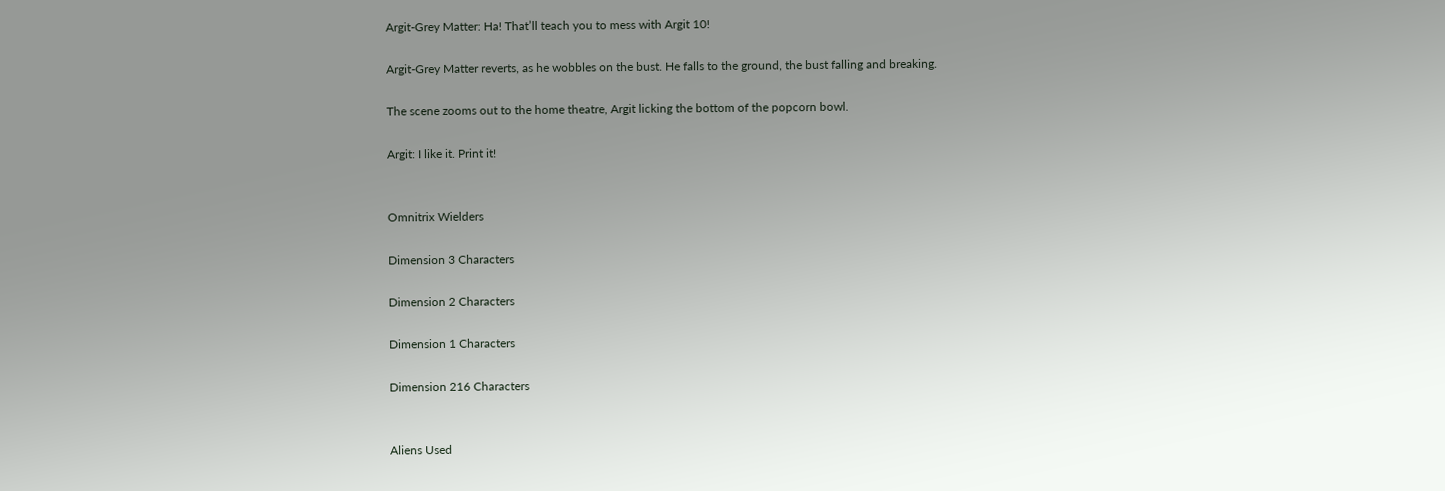Argit-Grey Matter: Ha! That’ll teach you to mess with Argit 10!

Argit-Grey Matter reverts, as he wobbles on the bust. He falls to the ground, the bust falling and breaking.

The scene zooms out to the home theatre, Argit licking the bottom of the popcorn bowl.

Argit: I like it. Print it!


Omnitrix Wielders

Dimension 3 Characters

Dimension 2 Characters

Dimension 1 Characters

Dimension 216 Characters


Aliens Used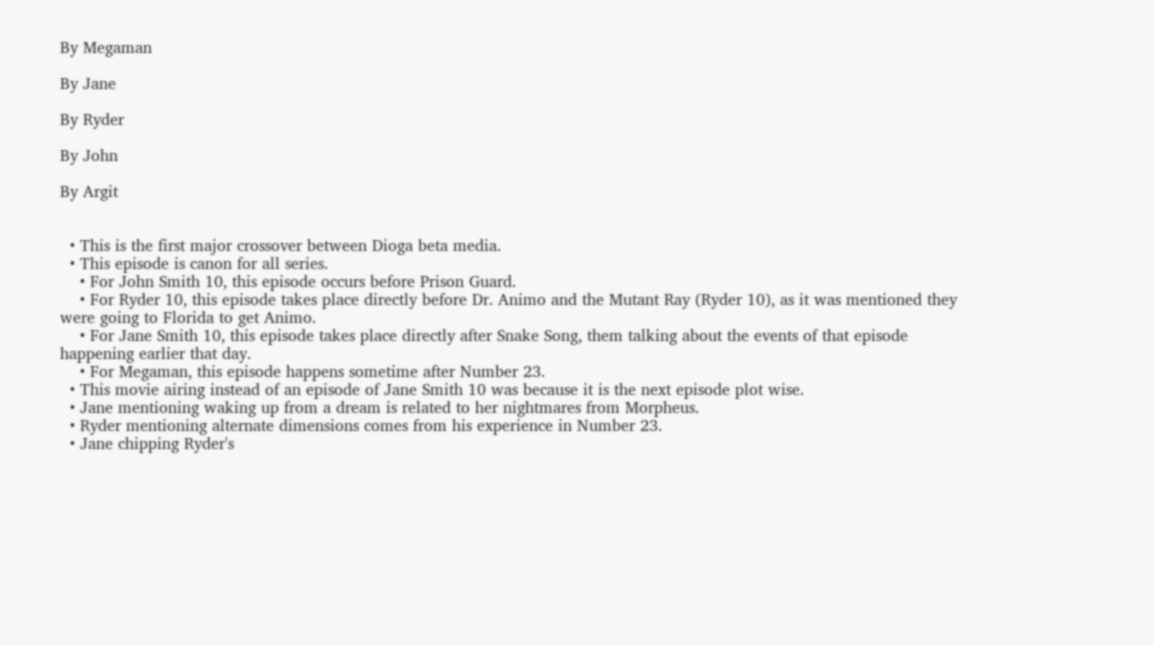By Megaman

By Jane

By Ryder

By John

By Argit


  • This is the first major crossover between Dioga beta media.
  • This episode is canon for all series.
    • For John Smith 10, this episode occurs before Prison Guard.
    • For Ryder 10, this episode takes place directly before Dr. Animo and the Mutant Ray (Ryder 10), as it was mentioned they were going to Florida to get Animo.
    • For Jane Smith 10, this episode takes place directly after Snake Song, them talking about the events of that episode happening earlier that day.
    • For Megaman, this episode happens sometime after Number 23.
  • This movie airing instead of an episode of Jane Smith 10 was because it is the next episode plot wise.
  • Jane mentioning waking up from a dream is related to her nightmares from Morpheus.
  • Ryder mentioning alternate dimensions comes from his experience in Number 23.
  • Jane chipping Ryder's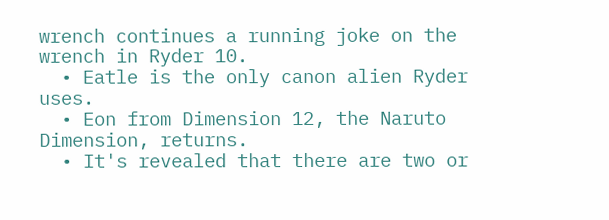wrench continues a running joke on the wrench in Ryder 10.
  • Eatle is the only canon alien Ryder uses.
  • Eon from Dimension 12, the Naruto Dimension, returns.
  • It's revealed that there are two or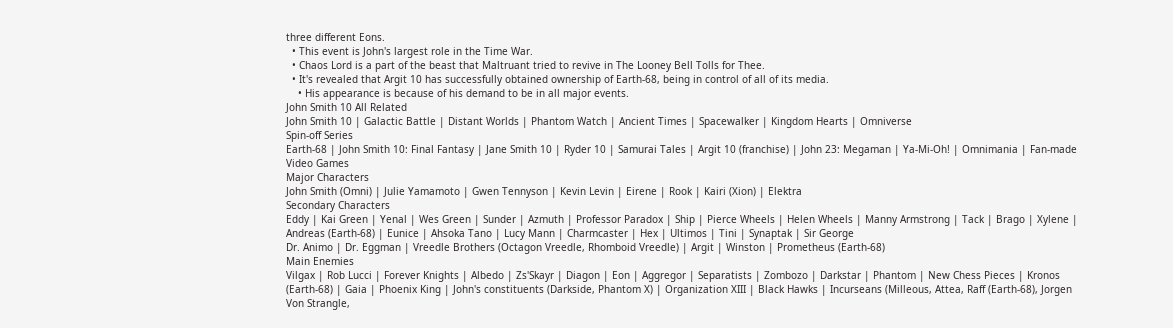three different Eons.
  • This event is John's largest role in the Time War.
  • Chaos Lord is a part of the beast that Maltruant tried to revive in The Looney Bell Tolls for Thee.
  • It's revealed that Argit 10 has successfully obtained ownership of Earth-68, being in control of all of its media.
    • His appearance is because of his demand to be in all major events.
John Smith 10 All Related
John Smith 10 | Galactic Battle | Distant Worlds | Phantom Watch | Ancient Times | Spacewalker | Kingdom Hearts | Omniverse
Spin-off Series
Earth-68 | John Smith 10: Final Fantasy | Jane Smith 10 | Ryder 10 | Samurai Tales | Argit 10 (franchise) | John 23: Megaman | Ya-Mi-Oh! | Omnimania | Fan-made Video Games
Major Characters
John Smith (Omni) | Julie Yamamoto | Gwen Tennyson | Kevin Levin | Eirene | Rook | Kairi (Xion) | Elektra
Secondary Characters
Eddy | Kai Green | Yenal | Wes Green | Sunder | Azmuth | Professor Paradox | Ship | Pierce Wheels | Helen Wheels | Manny Armstrong | Tack | Brago | Xylene | Andreas (Earth-68) | Eunice | Ahsoka Tano | Lucy Mann | Charmcaster | Hex | Ultimos | Tini | Synaptak | Sir George
Dr. Animo | Dr. Eggman | Vreedle Brothers (Octagon Vreedle, Rhomboid Vreedle) | Argit | Winston | Prometheus (Earth-68)
Main Enemies
Vilgax | Rob Lucci | Forever Knights | Albedo | Zs'Skayr | Diagon | Eon | Aggregor | Separatists | Zombozo | Darkstar | Phantom | New Chess Pieces | Kronos (Earth-68) | Gaia | Phoenix King | John's constituents (Darkside, Phantom X) | Organization XIII | Black Hawks | Incurseans (Milleous, Attea, Raff (Earth-68), Jorgen Von Strangle,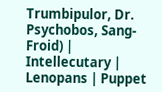Trumbipulor, Dr. Psychobos, Sang-Froid) | Intellecutary | Lenopans | Puppet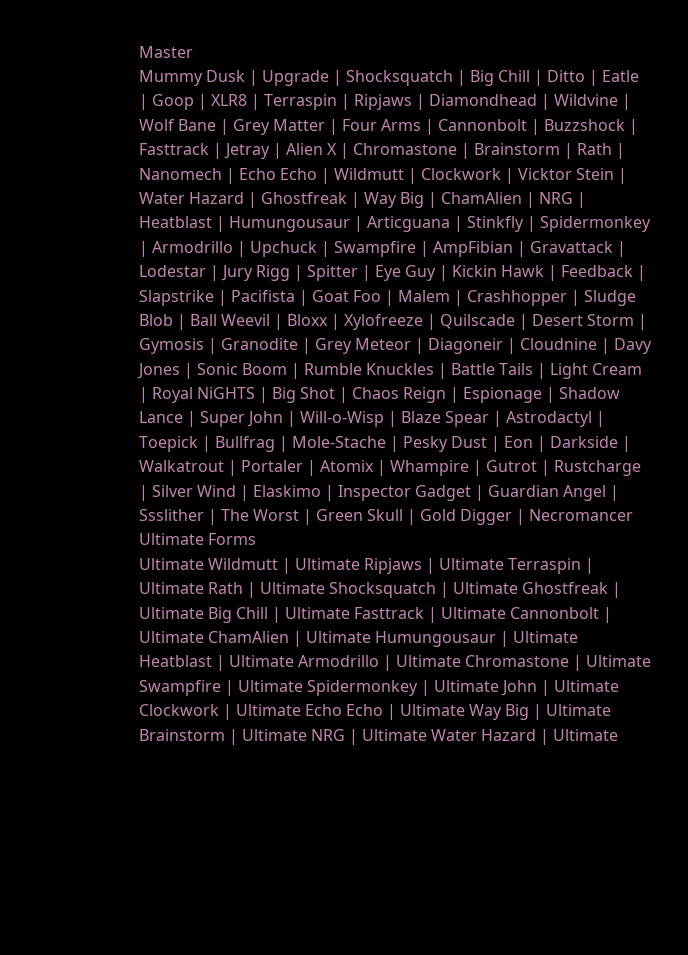Master
Mummy Dusk | Upgrade | Shocksquatch | Big Chill | Ditto | Eatle | Goop | XLR8 | Terraspin | Ripjaws | Diamondhead | Wildvine | Wolf Bane | Grey Matter | Four Arms | Cannonbolt | Buzzshock | Fasttrack | Jetray | Alien X | Chromastone | Brainstorm | Rath | Nanomech | Echo Echo | Wildmutt | Clockwork | Vicktor Stein | Water Hazard | Ghostfreak | Way Big | ChamAlien | NRG | Heatblast | Humungousaur | Articguana | Stinkfly | Spidermonkey | Armodrillo | Upchuck | Swampfire | AmpFibian | Gravattack | Lodestar | Jury Rigg | Spitter | Eye Guy | Kickin Hawk | Feedback | Slapstrike | Pacifista | Goat Foo | Malem | Crashhopper | Sludge Blob | Ball Weevil | Bloxx | Xylofreeze | Quilscade | Desert Storm | Gymosis | Granodite | Grey Meteor | Diagoneir | Cloudnine | Davy Jones | Sonic Boom | Rumble Knuckles | Battle Tails | Light Cream | Royal NiGHTS | Big Shot | Chaos Reign | Espionage | Shadow Lance | Super John | Will-o-Wisp | Blaze Spear | Astrodactyl | Toepick | Bullfrag | Mole-Stache | Pesky Dust | Eon | Darkside | Walkatrout | Portaler | Atomix | Whampire | Gutrot | Rustcharge | Silver Wind | Elaskimo | Inspector Gadget | Guardian Angel | Ssslither | The Worst | Green Skull | Gold Digger | Necromancer
Ultimate Forms
Ultimate Wildmutt | Ultimate Ripjaws | Ultimate Terraspin | Ultimate Rath | Ultimate Shocksquatch | Ultimate Ghostfreak | Ultimate Big Chill | Ultimate Fasttrack | Ultimate Cannonbolt | Ultimate ChamAlien | Ultimate Humungousaur | Ultimate Heatblast | Ultimate Armodrillo | Ultimate Chromastone | Ultimate Swampfire | Ultimate Spidermonkey | Ultimate John | Ultimate Clockwork | Ultimate Echo Echo | Ultimate Way Big | Ultimate Brainstorm | Ultimate NRG | Ultimate Water Hazard | Ultimate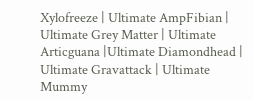Xylofreeze | Ultimate AmpFibian | Ultimate Grey Matter | Ultimate Articguana |Ultimate Diamondhead | Ultimate Gravattack | Ultimate Mummy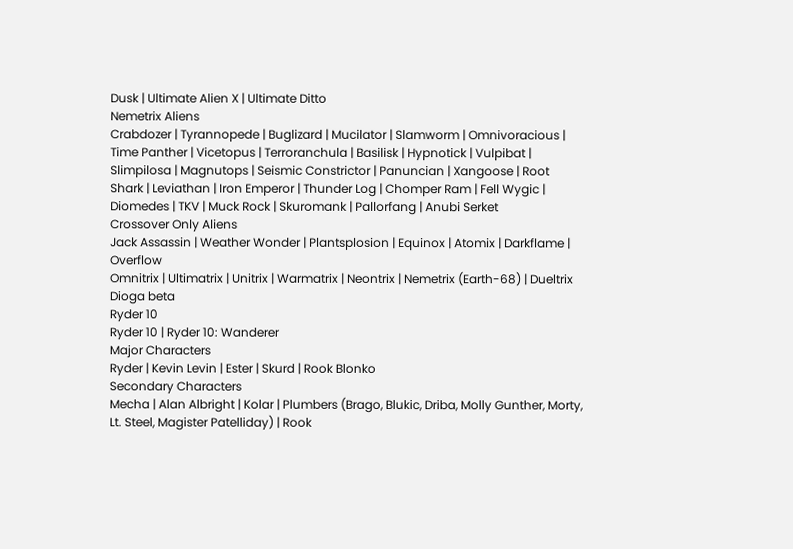Dusk | Ultimate Alien X | Ultimate Ditto
Nemetrix Aliens
Crabdozer | Tyrannopede | Buglizard | Mucilator | Slamworm | Omnivoracious | Time Panther | Vicetopus | Terroranchula | Basilisk | Hypnotick | Vulpibat | Slimpilosa | Magnutops | Seismic Constrictor | Panuncian | Xangoose | Root Shark | Leviathan | Iron Emperor | Thunder Log | Chomper Ram | Fell Wygic | Diomedes | TKV | Muck Rock | Skuromank | Pallorfang | Anubi Serket
Crossover Only Aliens
Jack Assassin | Weather Wonder | Plantsplosion | Equinox | Atomix | Darkflame | Overflow
Omnitrix | Ultimatrix | Unitrix | Warmatrix | Neontrix | Nemetrix (Earth-68) | Dueltrix
Dioga beta
Ryder 10
Ryder 10 | Ryder 10: Wanderer
Major Characters
Ryder | Kevin Levin | Ester | Skurd | Rook Blonko
Secondary Characters
Mecha | Alan Albright | Kolar | Plumbers (Brago, Blukic, Driba, Molly Gunther, Morty, Lt. Steel, Magister Patelliday) | Rook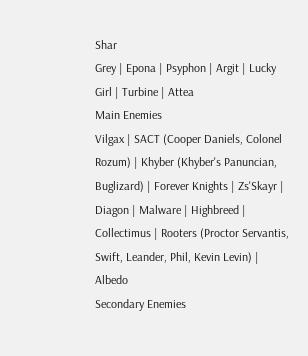Shar
Grey | Epona | Psyphon | Argit | Lucky Girl | Turbine | Attea
Main Enemies
Vilgax | SACT (Cooper Daniels, Colonel Rozum) | Khyber (Khyber's Panuncian, Buglizard) | Forever Knights | Zs'Skayr | Diagon | Malware | Highbreed | Collectimus | Rooters (Proctor Servantis, Swift, Leander, Phil, Kevin Levin) | Albedo
Secondary Enemies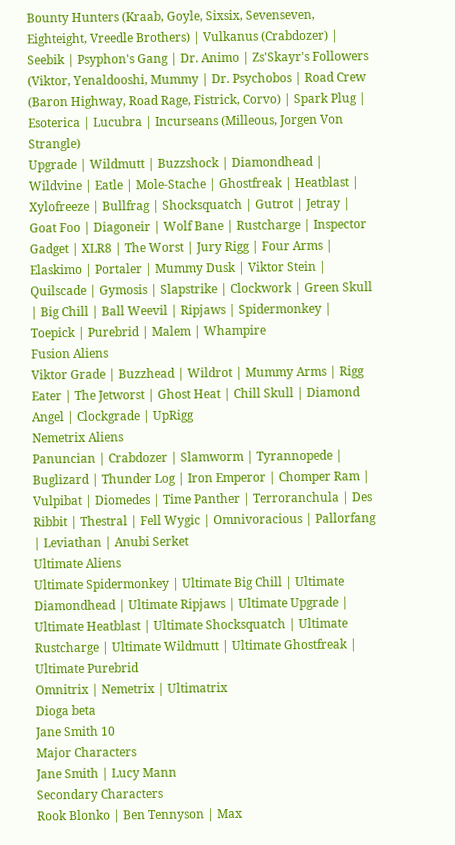Bounty Hunters (Kraab, Goyle, Sixsix, Sevenseven, Eighteight, Vreedle Brothers) | Vulkanus (Crabdozer) | Seebik | Psyphon's Gang | Dr. Animo | Zs'Skayr's Followers (Viktor, Yenaldooshi, Mummy | Dr. Psychobos | Road Crew (Baron Highway, Road Rage, Fistrick, Corvo) | Spark Plug | Esoterica | Lucubra | Incurseans (Milleous, Jorgen Von Strangle)
Upgrade | Wildmutt | Buzzshock | Diamondhead | Wildvine | Eatle | Mole-Stache | Ghostfreak | Heatblast | Xylofreeze | Bullfrag | Shocksquatch | Gutrot | Jetray | Goat Foo | Diagoneir | Wolf Bane | Rustcharge | Inspector Gadget | XLR8 | The Worst | Jury Rigg | Four Arms | Elaskimo | Portaler | Mummy Dusk | Viktor Stein | Quilscade | Gymosis | Slapstrike | Clockwork | Green Skull | Big Chill | Ball Weevil | Ripjaws | Spidermonkey | Toepick | Purebrid | Malem | Whampire
Fusion Aliens
Viktor Grade | Buzzhead | Wildrot | Mummy Arms | Rigg Eater | The Jetworst | Ghost Heat | Chill Skull | Diamond Angel | Clockgrade | UpRigg
Nemetrix Aliens
Panuncian | Crabdozer | Slamworm | Tyrannopede | Buglizard | Thunder Log | Iron Emperor | Chomper Ram | Vulpibat | Diomedes | Time Panther | Terroranchula | Des Ribbit | Thestral | Fell Wygic | Omnivoracious | Pallorfang | Leviathan | Anubi Serket
Ultimate Aliens
Ultimate Spidermonkey | Ultimate Big Chill | Ultimate Diamondhead | Ultimate Ripjaws | Ultimate Upgrade | Ultimate Heatblast | Ultimate Shocksquatch | Ultimate Rustcharge | Ultimate Wildmutt | Ultimate Ghostfreak | Ultimate Purebrid
Omnitrix | Nemetrix | Ultimatrix
Dioga beta
Jane Smith 10
Major Characters
Jane Smith | Lucy Mann
Secondary Characters
Rook Blonko | Ben Tennyson | Max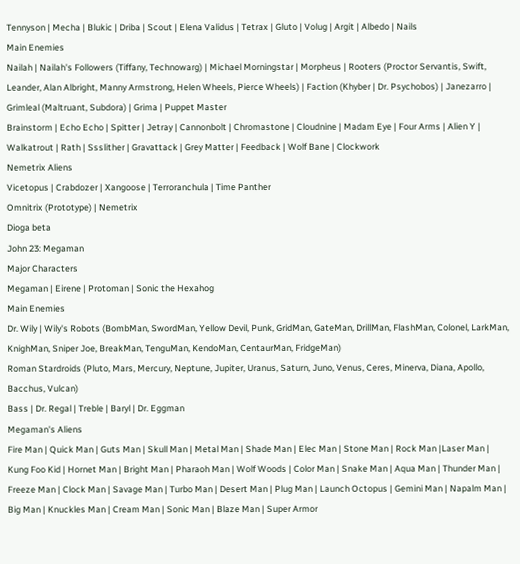Tennyson | Mecha | Blukic | Driba | Scout | Elena Validus | Tetrax | Gluto | Volug | Argit | Albedo | Nails
Main Enemies
Nailah | Nailah's Followers (Tiffany, Technowarg) | Michael Morningstar | Morpheus | Rooters (Proctor Servantis, Swift, Leander, Alan Albright, Manny Armstrong, Helen Wheels, Pierce Wheels) | Faction (Khyber | Dr. Psychobos) | Janezarro | Grimleal (Maltruant, Subdora) | Grima | Puppet Master
Brainstorm | Echo Echo | Spitter | Jetray | Cannonbolt | Chromastone | Cloudnine | Madam Eye | Four Arms | Alien Y | Walkatrout | Rath | Ssslither | Gravattack | Grey Matter | Feedback | Wolf Bane | Clockwork
Nemetrix Aliens
Vicetopus | Crabdozer | Xangoose | Terroranchula | Time Panther
Omnitrix (Prototype) | Nemetrix
Dioga beta
John 23: Megaman
Major Characters
Megaman | Eirene | Protoman | Sonic the Hexahog
Main Enemies
Dr. Wily | Wily's Robots (BombMan, SwordMan, Yellow Devil, Punk, GridMan, GateMan, DrillMan, FlashMan, Colonel, LarkMan, KnighMan, Sniper Joe, BreakMan, TenguMan, KendoMan, CentaurMan, FridgeMan)
Roman Stardroids (Pluto, Mars, Mercury, Neptune, Jupiter, Uranus, Saturn, Juno, Venus, Ceres, Minerva, Diana, Apollo, Bacchus, Vulcan)
Bass | Dr. Regal | Treble | Baryl | Dr. Eggman
Megaman's Aliens
Fire Man | Quick Man | Guts Man | Skull Man | Metal Man | Shade Man | Elec Man | Stone Man | Rock Man |Laser Man | Kung Foo Kid | Hornet Man | Bright Man | Pharaoh Man | Wolf Woods | Color Man | Snake Man | Aqua Man | Thunder Man | Freeze Man | Clock Man | Savage Man | Turbo Man | Desert Man | Plug Man | Launch Octopus | Gemini Man | Napalm Man | Big Man | Knuckles Man | Cream Man | Sonic Man | Blaze Man | Super Armor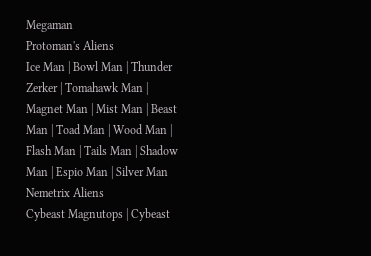Megaman
Protoman's Aliens
Ice Man | Bowl Man | Thunder Zerker | Tomahawk Man | Magnet Man | Mist Man | Beast Man | Toad Man | Wood Man | Flash Man | Tails Man | Shadow Man | Espio Man | Silver Man
Nemetrix Aliens
Cybeast Magnutops | Cybeast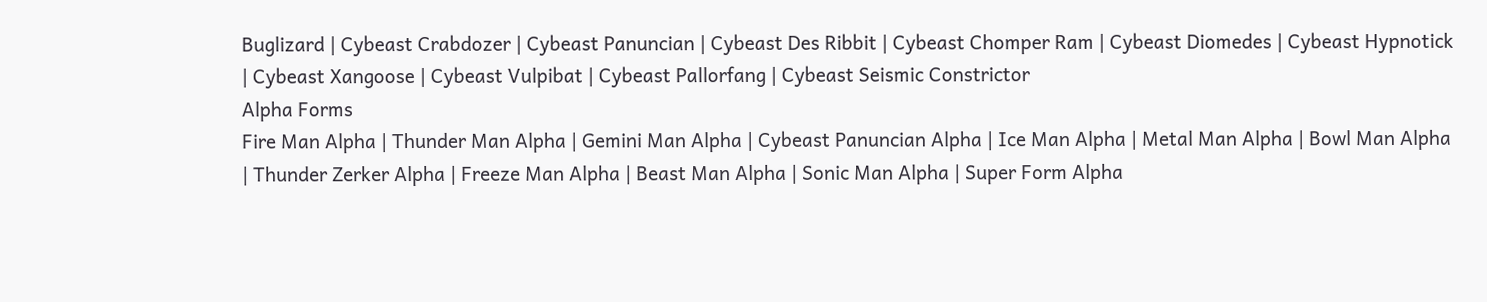Buglizard | Cybeast Crabdozer | Cybeast Panuncian | Cybeast Des Ribbit | Cybeast Chomper Ram | Cybeast Diomedes | Cybeast Hypnotick | Cybeast Xangoose | Cybeast Vulpibat | Cybeast Pallorfang | Cybeast Seismic Constrictor
Alpha Forms
Fire Man Alpha | Thunder Man Alpha | Gemini Man Alpha | Cybeast Panuncian Alpha | Ice Man Alpha | Metal Man Alpha | Bowl Man Alpha | Thunder Zerker Alpha | Freeze Man Alpha | Beast Man Alpha | Sonic Man Alpha | Super Form Alpha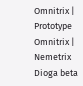Omnitrix | Prototype Omnitrix | Nemetrix
Dioga beta